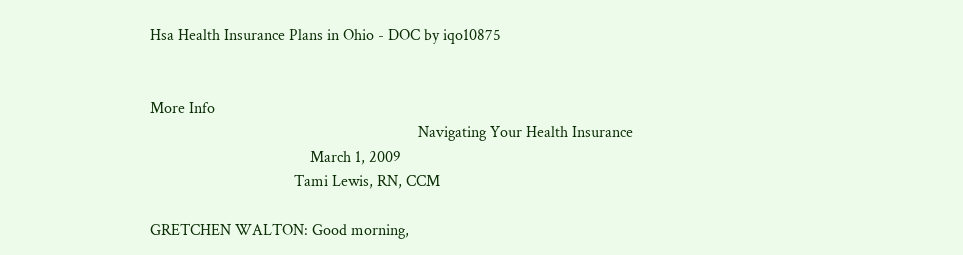Hsa Health Insurance Plans in Ohio - DOC by iqo10875


More Info
                                                                   Navigating Your Health Insurance
                                        March 1, 2009
                                    Tami Lewis, RN, CCM

GRETCHEN WALTON: Good morning,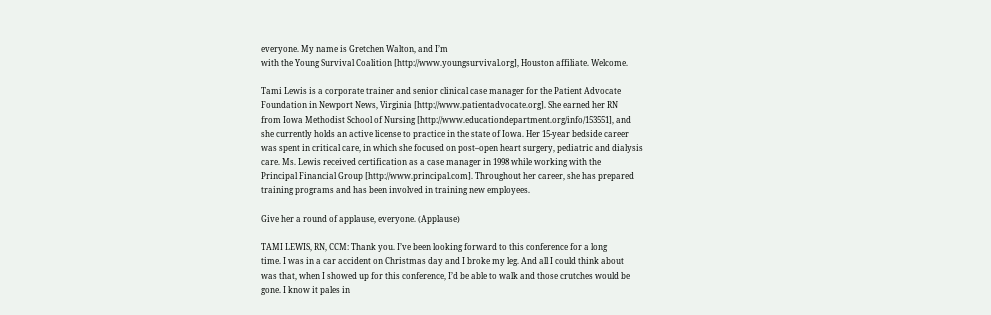everyone. My name is Gretchen Walton, and I’m
with the Young Survival Coalition [http://www.youngsurvival.org], Houston affiliate. Welcome.

Tami Lewis is a corporate trainer and senior clinical case manager for the Patient Advocate
Foundation in Newport News, Virginia [http://www.patientadvocate.org]. She earned her RN
from Iowa Methodist School of Nursing [http://www.educationdepartment.org/info/153551], and
she currently holds an active license to practice in the state of Iowa. Her 15-year bedside career
was spent in critical care, in which she focused on post–open heart surgery, pediatric and dialysis
care. Ms. Lewis received certification as a case manager in 1998 while working with the
Principal Financial Group [http://www.principal.com]. Throughout her career, she has prepared
training programs and has been involved in training new employees.

Give her a round of applause, everyone. (Applause)

TAMI LEWIS, RN, CCM: Thank you. I’ve been looking forward to this conference for a long
time. I was in a car accident on Christmas day and I broke my leg. And all I could think about
was that, when I showed up for this conference, I’d be able to walk and those crutches would be
gone. I know it pales in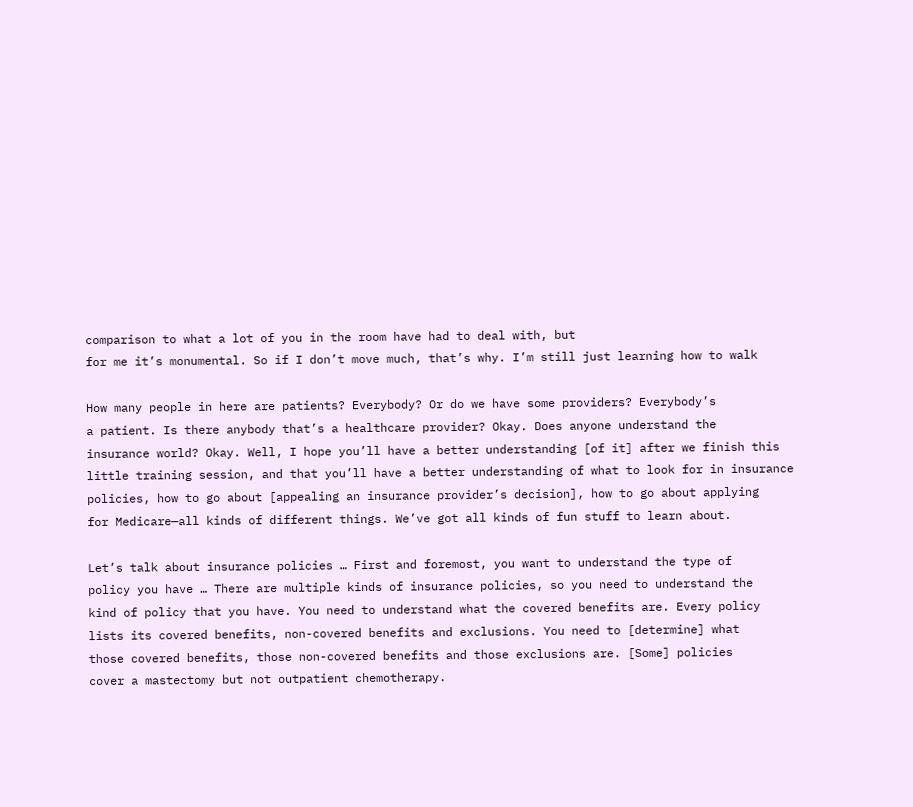comparison to what a lot of you in the room have had to deal with, but
for me it’s monumental. So if I don’t move much, that’s why. I’m still just learning how to walk

How many people in here are patients? Everybody? Or do we have some providers? Everybody’s
a patient. Is there anybody that’s a healthcare provider? Okay. Does anyone understand the
insurance world? Okay. Well, I hope you’ll have a better understanding [of it] after we finish this
little training session, and that you’ll have a better understanding of what to look for in insurance
policies, how to go about [appealing an insurance provider’s decision], how to go about applying
for Medicare—all kinds of different things. We’ve got all kinds of fun stuff to learn about.

Let’s talk about insurance policies … First and foremost, you want to understand the type of
policy you have … There are multiple kinds of insurance policies, so you need to understand the
kind of policy that you have. You need to understand what the covered benefits are. Every policy
lists its covered benefits, non-covered benefits and exclusions. You need to [determine] what
those covered benefits, those non-covered benefits and those exclusions are. [Some] policies
cover a mastectomy but not outpatient chemotherapy.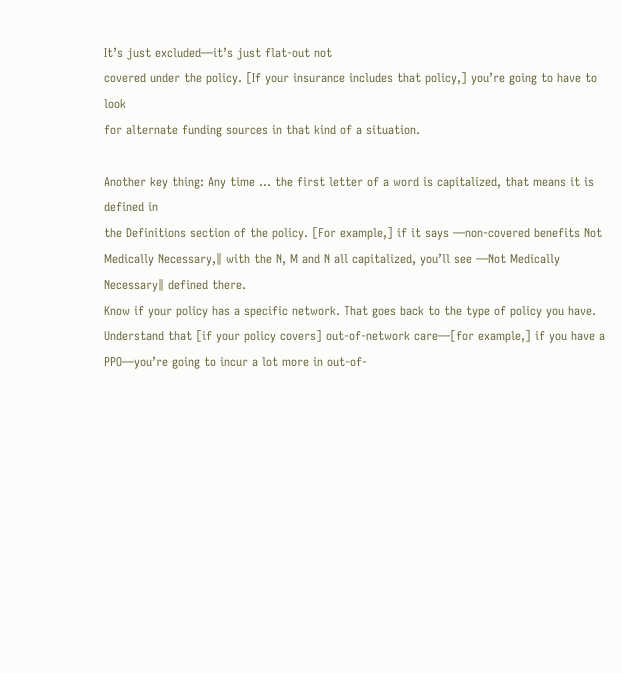It’s just excluded—it’s just flat-out not
covered under the policy. [If your insurance includes that policy,] you’re going to have to look
for alternate funding sources in that kind of a situation.

Another key thing: Any time … the first letter of a word is capitalized, that means it is defined in
the Definitions section of the policy. [For example,] if it says ―non-covered benefits Not
Medically Necessary,‖ with the N, M and N all capitalized, you’ll see ―Not Medically
Necessary‖ defined there.
Know if your policy has a specific network. That goes back to the type of policy you have.
Understand that [if your policy covers] out-of-network care—[for example,] if you have a
PPO—you’re going to incur a lot more in out-of-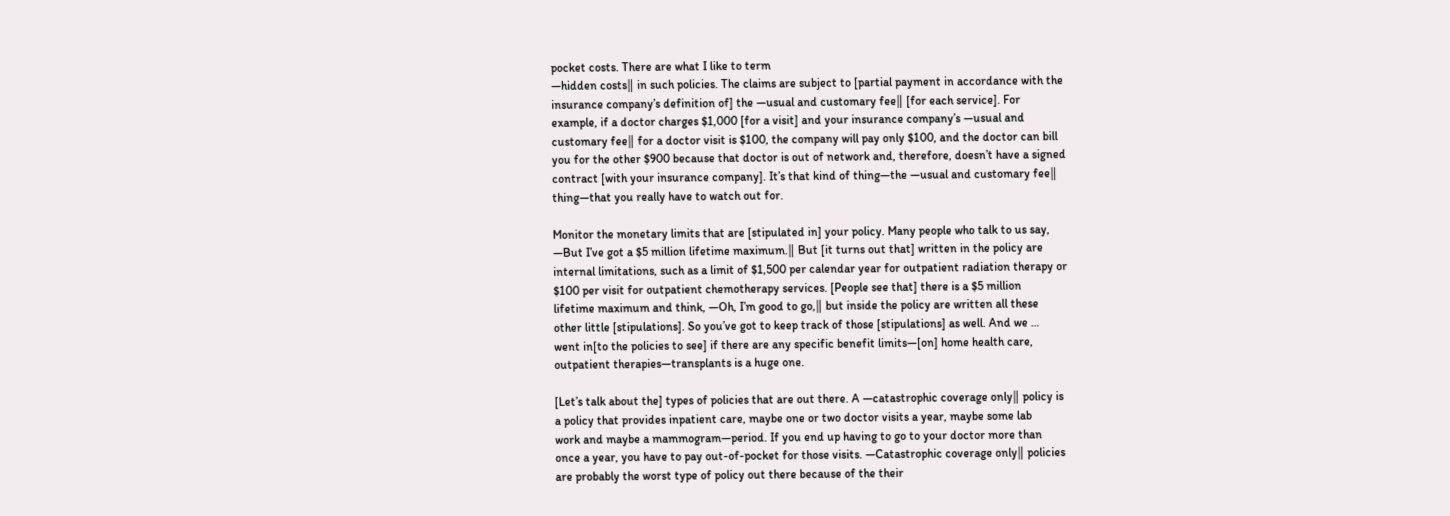pocket costs. There are what I like to term
―hidden costs‖ in such policies. The claims are subject to [partial payment in accordance with the
insurance company’s definition of] the ―usual and customary fee‖ [for each service]. For
example, if a doctor charges $1,000 [for a visit] and your insurance company’s ―usual and
customary fee‖ for a doctor visit is $100, the company will pay only $100, and the doctor can bill
you for the other $900 because that doctor is out of network and, therefore, doesn’t have a signed
contract [with your insurance company]. It’s that kind of thing—the ―usual and customary fee‖
thing—that you really have to watch out for.

Monitor the monetary limits that are [stipulated in] your policy. Many people who talk to us say,
―But I’ve got a $5 million lifetime maximum.‖ But [it turns out that] written in the policy are
internal limitations, such as a limit of $1,500 per calendar year for outpatient radiation therapy or
$100 per visit for outpatient chemotherapy services. [People see that] there is a $5 million
lifetime maximum and think, ―Oh, I’m good to go,‖ but inside the policy are written all these
other little [stipulations]. So you’ve got to keep track of those [stipulations] as well. And we …
went in[to the policies to see] if there are any specific benefit limits—[on] home health care,
outpatient therapies—transplants is a huge one.

[Let’s talk about the] types of policies that are out there. A ―catastrophic coverage only‖ policy is
a policy that provides inpatient care, maybe one or two doctor visits a year, maybe some lab
work and maybe a mammogram—period. If you end up having to go to your doctor more than
once a year, you have to pay out-of-pocket for those visits. ―Catastrophic coverage only‖ policies
are probably the worst type of policy out there because of the their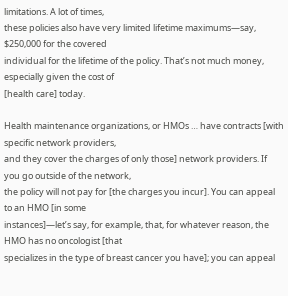limitations. A lot of times,
these policies also have very limited lifetime maximums—say, $250,000 for the covered
individual for the lifetime of the policy. That’s not much money, especially given the cost of
[health care] today.

Health maintenance organizations, or HMOs … have contracts [with specific network providers,
and they cover the charges of only those] network providers. If you go outside of the network,
the policy will not pay for [the charges you incur]. You can appeal to an HMO [in some
instances]—let’s say, for example, that, for whatever reason, the HMO has no oncologist [that
specializes in the type of breast cancer you have]; you can appeal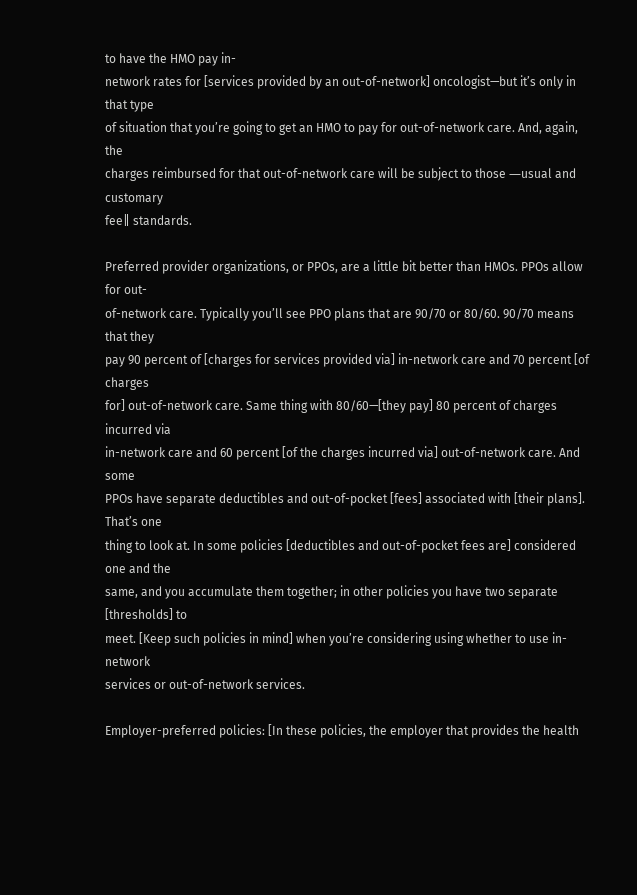to have the HMO pay in-
network rates for [services provided by an out-of-network] oncologist—but it’s only in that type
of situation that you’re going to get an HMO to pay for out-of-network care. And, again, the
charges reimbursed for that out-of-network care will be subject to those ―usual and customary
fee‖ standards.

Preferred provider organizations, or PPOs, are a little bit better than HMOs. PPOs allow for out-
of-network care. Typically you’ll see PPO plans that are 90/70 or 80/60. 90/70 means that they
pay 90 percent of [charges for services provided via] in-network care and 70 percent [of charges
for] out-of-network care. Same thing with 80/60—[they pay] 80 percent of charges incurred via
in-network care and 60 percent [of the charges incurred via] out-of-network care. And some
PPOs have separate deductibles and out-of-pocket [fees] associated with [their plans]. That’s one
thing to look at. In some policies [deductibles and out-of-pocket fees are] considered one and the
same, and you accumulate them together; in other policies you have two separate [thresholds] to
meet. [Keep such policies in mind] when you’re considering using whether to use in-network
services or out-of-network services.

Employer-preferred policies: [In these policies, the employer that provides the health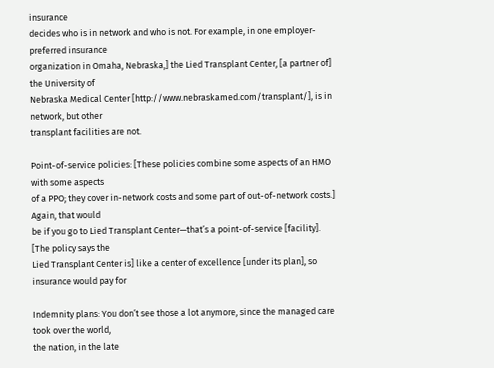insurance
decides who is in network and who is not. For example, in one employer-preferred insurance
organization in Omaha, Nebraska,] the Lied Transplant Center, [a partner of] the University of
Nebraska Medical Center [http://www.nebraskamed.com/transplant/], is in network, but other
transplant facilities are not.

Point-of-service policies: [These policies combine some aspects of an HMO with some aspects
of a PPO; they cover in-network costs and some part of out-of-network costs.] Again, that would
be if you go to Lied Transplant Center—that’s a point-of-service [facility]. [The policy says the
Lied Transplant Center is] like a center of excellence [under its plan], so insurance would pay for

Indemnity plans: You don’t see those a lot anymore, since the managed care took over the world,
the nation, in the late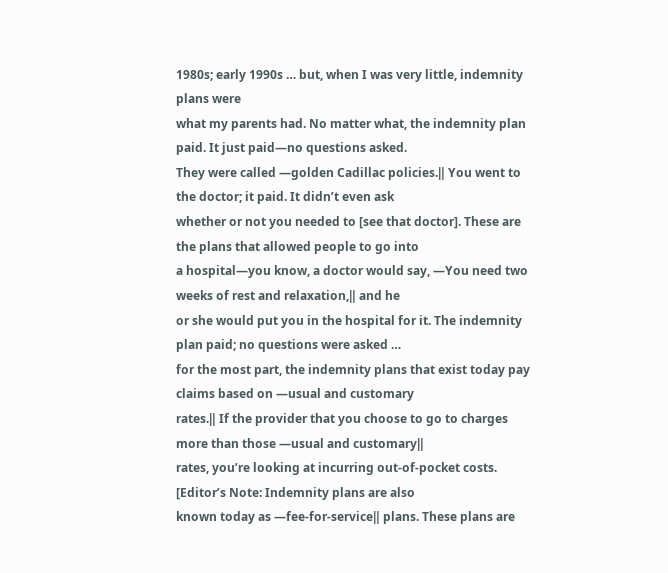1980s; early 1990s … but, when I was very little, indemnity plans were
what my parents had. No matter what, the indemnity plan paid. It just paid—no questions asked.
They were called ―golden Cadillac policies.‖ You went to the doctor; it paid. It didn’t even ask
whether or not you needed to [see that doctor]. These are the plans that allowed people to go into
a hospital—you know, a doctor would say, ―You need two weeks of rest and relaxation,‖ and he
or she would put you in the hospital for it. The indemnity plan paid; no questions were asked …
for the most part, the indemnity plans that exist today pay claims based on ―usual and customary
rates.‖ If the provider that you choose to go to charges more than those ―usual and customary‖
rates, you’re looking at incurring out-of-pocket costs. [Editor’s Note: Indemnity plans are also
known today as ―fee-for-service‖ plans. These plans are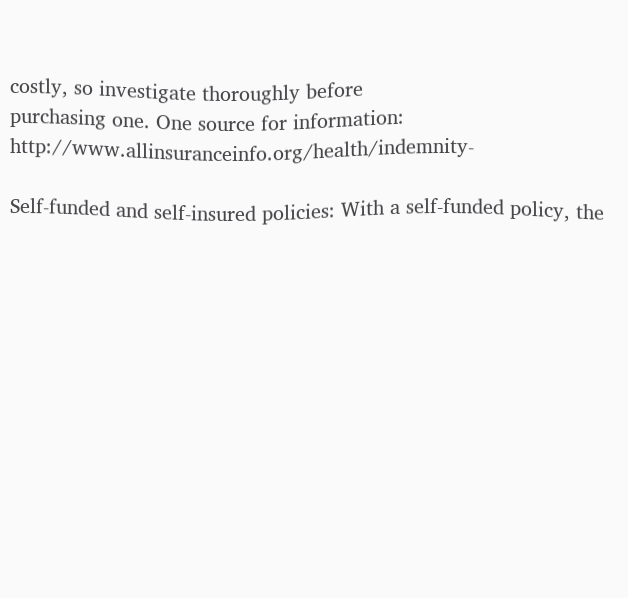costly, so investigate thoroughly before
purchasing one. One source for information: http://www.allinsuranceinfo.org/health/indemnity-

Self-funded and self-insured policies: With a self-funded policy, the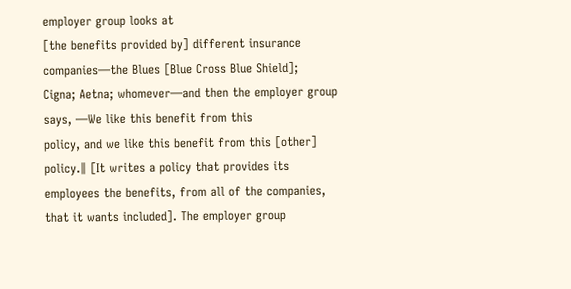employer group looks at
[the benefits provided by] different insurance companies—the Blues [Blue Cross Blue Shield];
Cigna; Aetna; whomever—and then the employer group says, ―We like this benefit from this
policy, and we like this benefit from this [other] policy.‖ [It writes a policy that provides its
employees the benefits, from all of the companies, that it wants included]. The employer group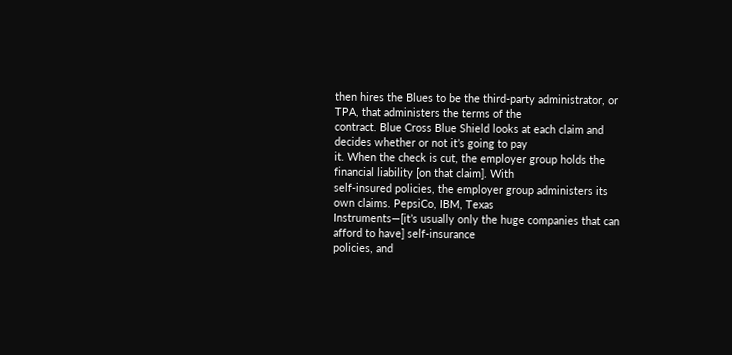then hires the Blues to be the third-party administrator, or TPA, that administers the terms of the
contract. Blue Cross Blue Shield looks at each claim and decides whether or not it’s going to pay
it. When the check is cut, the employer group holds the financial liability [on that claim]. With
self-insured policies, the employer group administers its own claims. PepsiCo, IBM, Texas
Instruments—[it’s usually only the huge companies that can afford to have] self-insurance
policies, and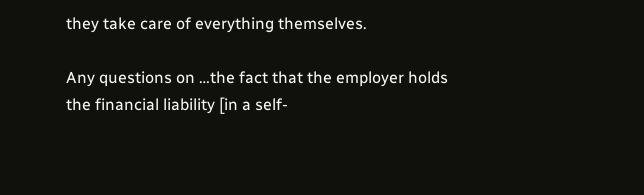they take care of everything themselves.

Any questions on …the fact that the employer holds the financial liability [in a self-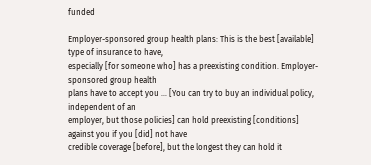funded

Employer-sponsored group health plans: This is the best [available] type of insurance to have,
especially [for someone who] has a preexisting condition. Employer-sponsored group health
plans have to accept you … [You can try to buy an individual policy, independent of an
employer, but those policies] can hold preexisting [conditions] against you if you [did] not have
credible coverage [before], but the longest they can hold it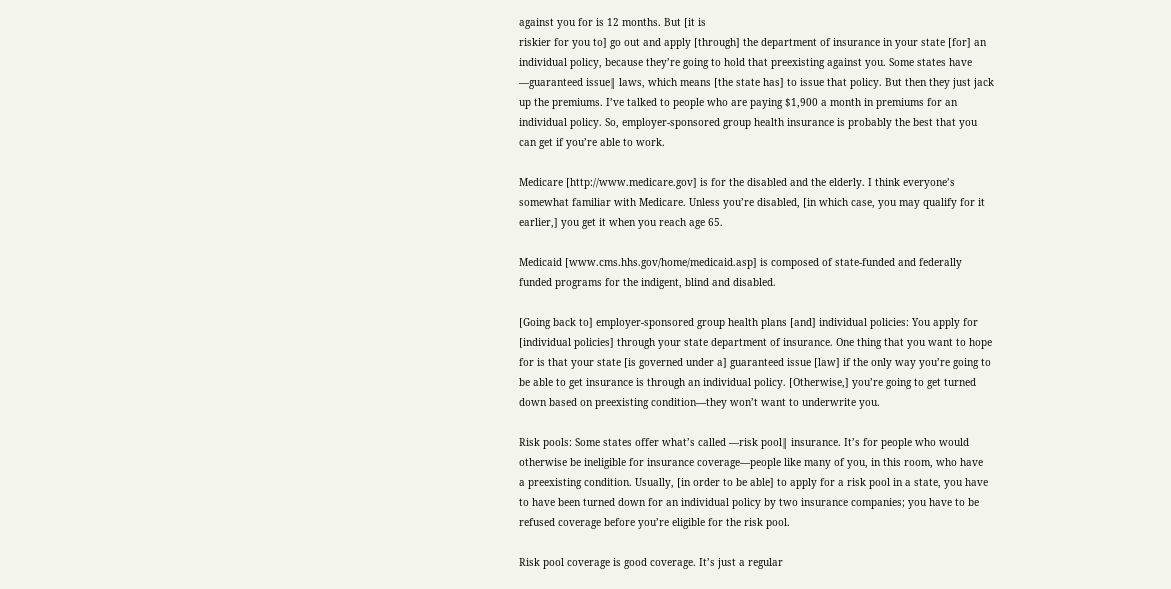against you for is 12 months. But [it is
riskier for you to] go out and apply [through] the department of insurance in your state [for] an
individual policy, because they’re going to hold that preexisting against you. Some states have
―guaranteed issue‖ laws, which means [the state has] to issue that policy. But then they just jack
up the premiums. I’ve talked to people who are paying $1,900 a month in premiums for an
individual policy. So, employer-sponsored group health insurance is probably the best that you
can get if you’re able to work.

Medicare [http://www.medicare.gov] is for the disabled and the elderly. I think everyone’s
somewhat familiar with Medicare. Unless you’re disabled, [in which case, you may qualify for it
earlier,] you get it when you reach age 65.

Medicaid [www.cms.hhs.gov/home/medicaid.asp] is composed of state-funded and federally
funded programs for the indigent, blind and disabled.

[Going back to] employer-sponsored group health plans [and] individual policies: You apply for
[individual policies] through your state department of insurance. One thing that you want to hope
for is that your state [is governed under a] guaranteed issue [law] if the only way you’re going to
be able to get insurance is through an individual policy. [Otherwise,] you’re going to get turned
down based on preexisting condition—they won’t want to underwrite you.

Risk pools: Some states offer what’s called ―risk pool‖ insurance. It’s for people who would
otherwise be ineligible for insurance coverage—people like many of you, in this room, who have
a preexisting condition. Usually, [in order to be able] to apply for a risk pool in a state, you have
to have been turned down for an individual policy by two insurance companies; you have to be
refused coverage before you’re eligible for the risk pool.

Risk pool coverage is good coverage. It’s just a regular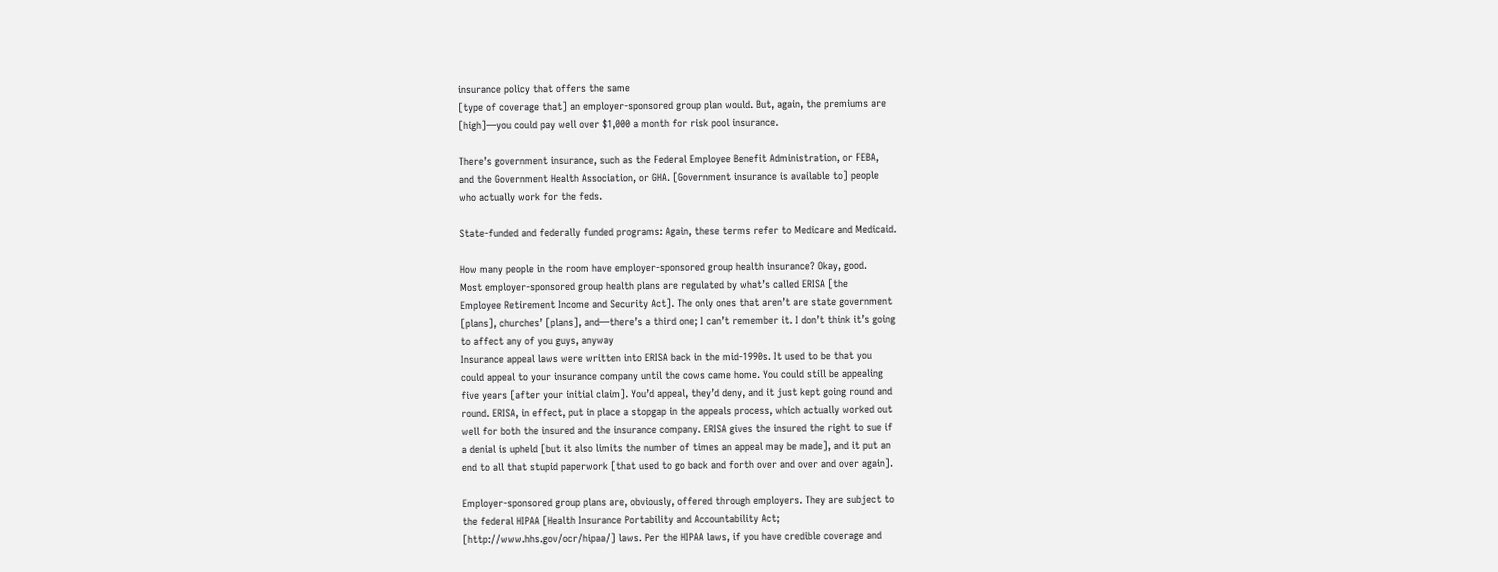insurance policy that offers the same
[type of coverage that] an employer-sponsored group plan would. But, again, the premiums are
[high]—you could pay well over $1,000 a month for risk pool insurance.

There’s government insurance, such as the Federal Employee Benefit Administration, or FEBA,
and the Government Health Association, or GHA. [Government insurance is available to] people
who actually work for the feds.

State-funded and federally funded programs: Again, these terms refer to Medicare and Medicaid.

How many people in the room have employer-sponsored group health insurance? Okay, good.
Most employer-sponsored group health plans are regulated by what’s called ERISA [the
Employee Retirement Income and Security Act]. The only ones that aren’t are state government
[plans], churches’ [plans], and—there’s a third one; I can’t remember it. I don’t think it’s going
to affect any of you guys, anyway
Insurance appeal laws were written into ERISA back in the mid-1990s. It used to be that you
could appeal to your insurance company until the cows came home. You could still be appealing
five years [after your initial claim]. You’d appeal, they’d deny, and it just kept going round and
round. ERISA, in effect, put in place a stopgap in the appeals process, which actually worked out
well for both the insured and the insurance company. ERISA gives the insured the right to sue if
a denial is upheld [but it also limits the number of times an appeal may be made], and it put an
end to all that stupid paperwork [that used to go back and forth over and over and over again].

Employer-sponsored group plans are, obviously, offered through employers. They are subject to
the federal HIPAA [Health Insurance Portability and Accountability Act;
[http://www.hhs.gov/ocr/hipaa/] laws. Per the HIPAA laws, if you have credible coverage and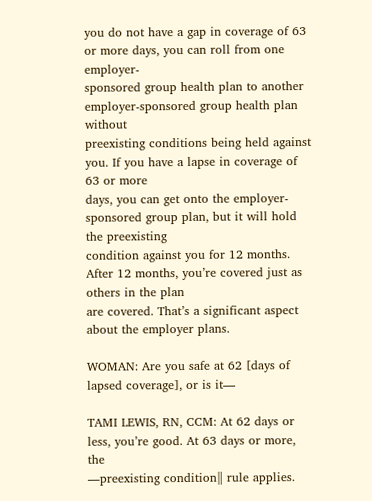you do not have a gap in coverage of 63 or more days, you can roll from one employer-
sponsored group health plan to another employer-sponsored group health plan without
preexisting conditions being held against you. If you have a lapse in coverage of 63 or more
days, you can get onto the employer-sponsored group plan, but it will hold the preexisting
condition against you for 12 months. After 12 months, you’re covered just as others in the plan
are covered. That’s a significant aspect about the employer plans.

WOMAN: Are you safe at 62 [days of lapsed coverage], or is it—

TAMI LEWIS, RN, CCM: At 62 days or less, you’re good. At 63 days or more, the
―preexisting condition‖ rule applies.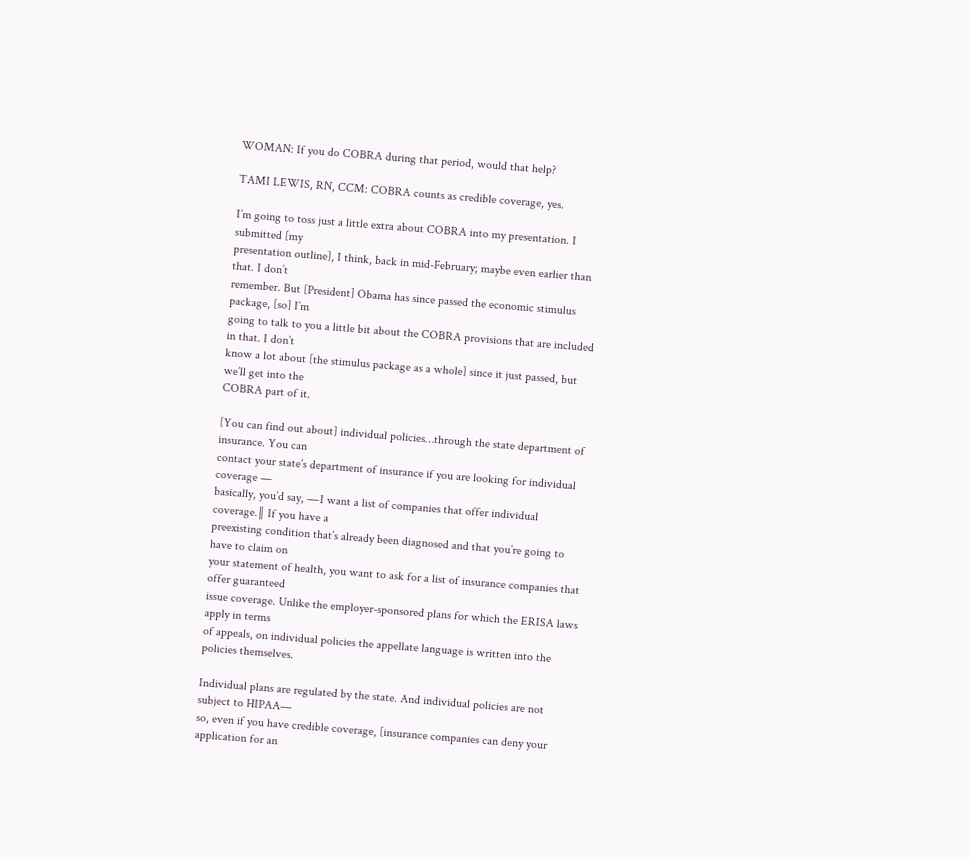WOMAN: If you do COBRA during that period, would that help?

TAMI LEWIS, RN, CCM: COBRA counts as credible coverage, yes.

I’m going to toss just a little extra about COBRA into my presentation. I submitted [my
presentation outline], I think, back in mid-February; maybe even earlier than that. I don’t
remember. But [President] Obama has since passed the economic stimulus package, [so] I’m
going to talk to you a little bit about the COBRA provisions that are included in that. I don’t
know a lot about [the stimulus package as a whole] since it just passed, but we’ll get into the
COBRA part of it.

[You can find out about] individual policies…through the state department of insurance. You can
contact your state’s department of insurance if you are looking for individual coverage —
basically, you’d say, ―I want a list of companies that offer individual coverage.‖ If you have a
preexisting condition that’s already been diagnosed and that you’re going to have to claim on
your statement of health, you want to ask for a list of insurance companies that offer guaranteed
issue coverage. Unlike the employer-sponsored plans for which the ERISA laws apply in terms
of appeals, on individual policies the appellate language is written into the policies themselves.

Individual plans are regulated by the state. And individual policies are not subject to HIPAA—
so, even if you have credible coverage, [insurance companies can deny your application for an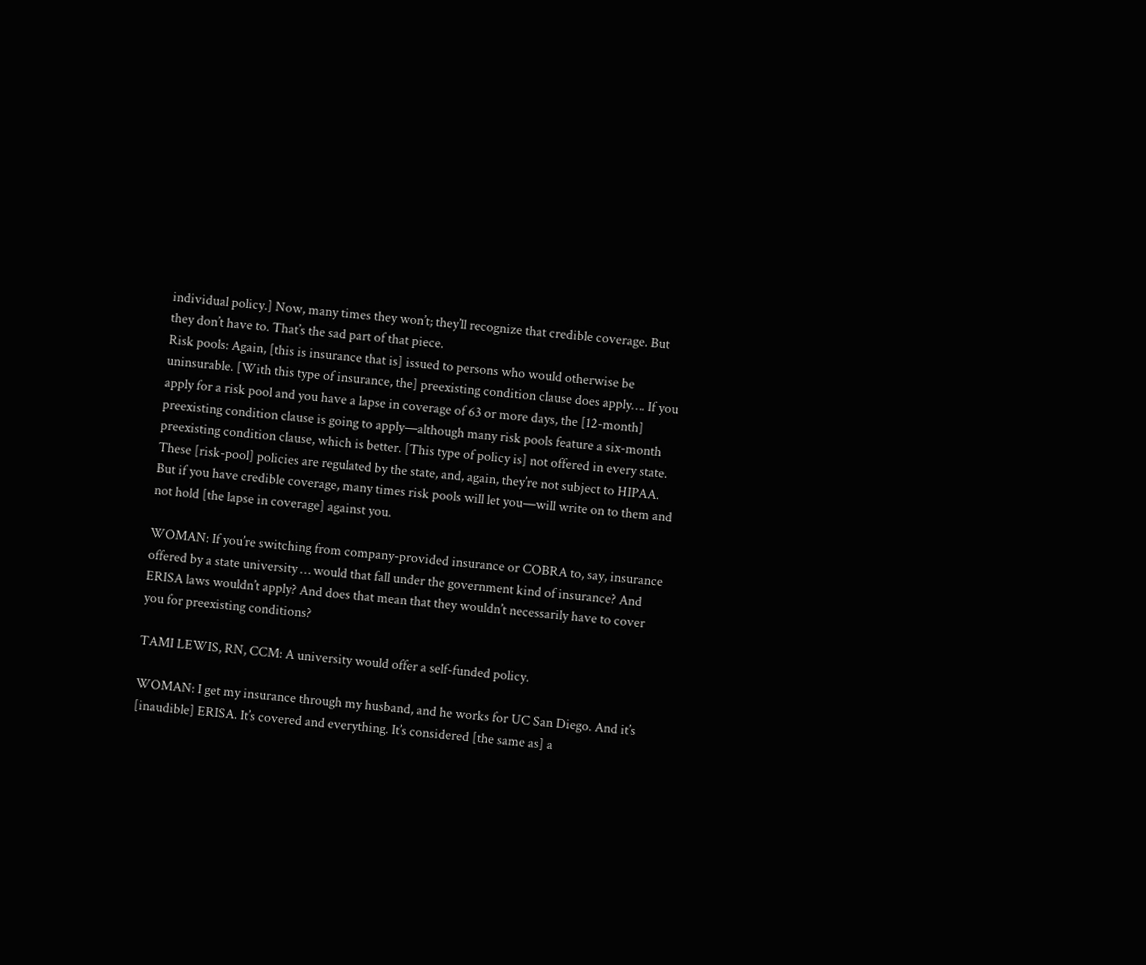individual policy.] Now, many times they won’t; they’ll recognize that credible coverage. But
they don’t have to. That’s the sad part of that piece.
Risk pools: Again, [this is insurance that is] issued to persons who would otherwise be
uninsurable. [With this type of insurance, the] preexisting condition clause does apply…. If you
apply for a risk pool and you have a lapse in coverage of 63 or more days, the [12-month]
preexisting condition clause is going to apply—although many risk pools feature a six-month
preexisting condition clause, which is better. [This type of policy is] not offered in every state.
These [risk-pool] policies are regulated by the state, and, again, they’re not subject to HIPAA.
But if you have credible coverage, many times risk pools will let you—will write on to them and
not hold [the lapse in coverage] against you.

WOMAN: If you’re switching from company-provided insurance or COBRA to, say, insurance
offered by a state university … would that fall under the government kind of insurance? And
ERISA laws wouldn’t apply? And does that mean that they wouldn’t necessarily have to cover
you for preexisting conditions?

TAMI LEWIS, RN, CCM: A university would offer a self-funded policy.

WOMAN: I get my insurance through my husband, and he works for UC San Diego. And it’s
[inaudible] ERISA. It’s covered and everything. It’s considered [the same as] a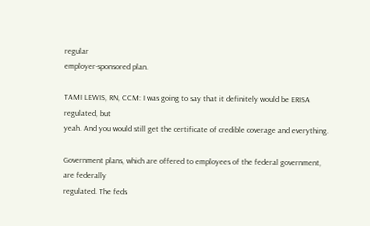regular
employer-sponsored plan.

TAMI LEWIS, RN, CCM: I was going to say that it definitely would be ERISA regulated, but
yeah. And you would still get the certificate of credible coverage and everything.

Government plans, which are offered to employees of the federal government, are federally
regulated. The feds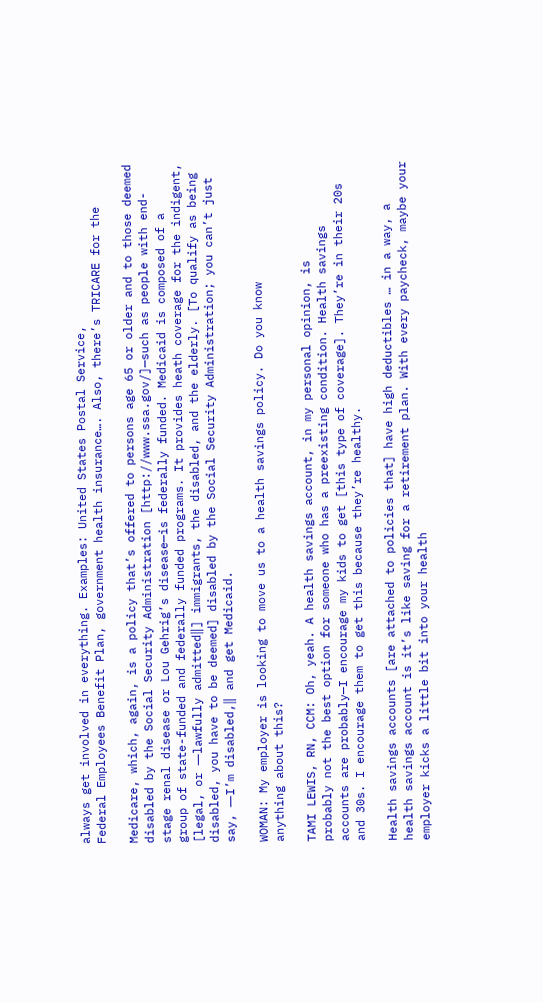always get involved in everything. Examples: United States Postal Service,
Federal Employees Benefit Plan, government health insurance…. Also, there’s TRICARE for the

Medicare, which, again, is a policy that’s offered to persons age 65 or older and to those deemed
disabled by the Social Security Administration [http://www.ssa.gov/]—such as people with end-
stage renal disease or Lou Gehrig’s disease—is federally funded. Medicaid is composed of a
group of state-funded and federally funded programs. It provides heath coverage for the indigent,
[legal, or ―lawfully admitted‖] immigrants, the disabled, and the elderly. [To qualify as being
disabled, you have to be deemed] disabled by the Social Security Administration; you can’t just
say, ―I’m disabled,‖ and get Medicaid.

WOMAN: My employer is looking to move us to a health savings policy. Do you know
anything about this?

TAMI LEWIS, RN, CCM: Oh, yeah. A health savings account, in my personal opinion, is
probably not the best option for someone who has a preexisting condition. Health savings
accounts are probably—I encourage my kids to get [this type of coverage]. They’re in their 20s
and 30s. I encourage them to get this because they’re healthy.

Health savings accounts [are attached to policies that] have high deductibles … in a way, a
health savings account is it’s like saving for a retirement plan. With every paycheck, maybe your
employer kicks a little bit into your health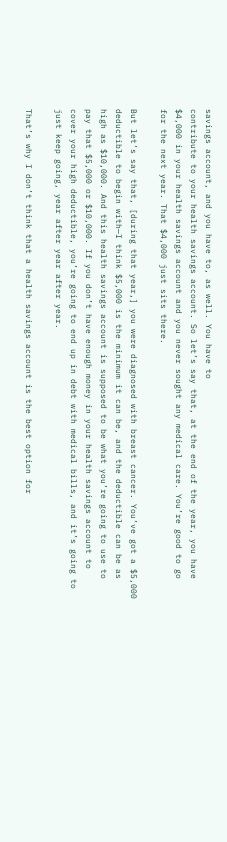savings account, and you have to, as well. You have to
contribute to your health savings account. So let’s say that, at the end of the year, you have
$4,000 in your health savings account and you never sought any medical care. You’re good to go
for the next year. That $4,000 just sits there.

But let’s say that, [during that year,] you were diagnosed with breast cancer. You’ve got a $5,000
deductible to begin with—I think $5,000 is the minimum it can be, and the deductible can be as
high as $10,000. And this health savings account is supposed to be what you’re going to use to
pay that $5,000 or $10,000. If you don’t have enough money in your health savings account to
cover your high deductible, you’re going to end up in debt with medical bills, and it’s going to
just keep going, year after year after year.

That’s why I don’t think that a health savings account is the best option for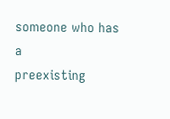someone who has a
preexisting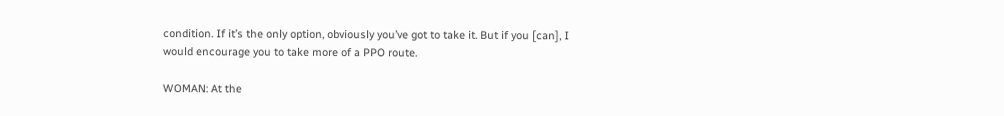condition. If it’s the only option, obviously you’ve got to take it. But if you [can], I
would encourage you to take more of a PPO route.

WOMAN: At the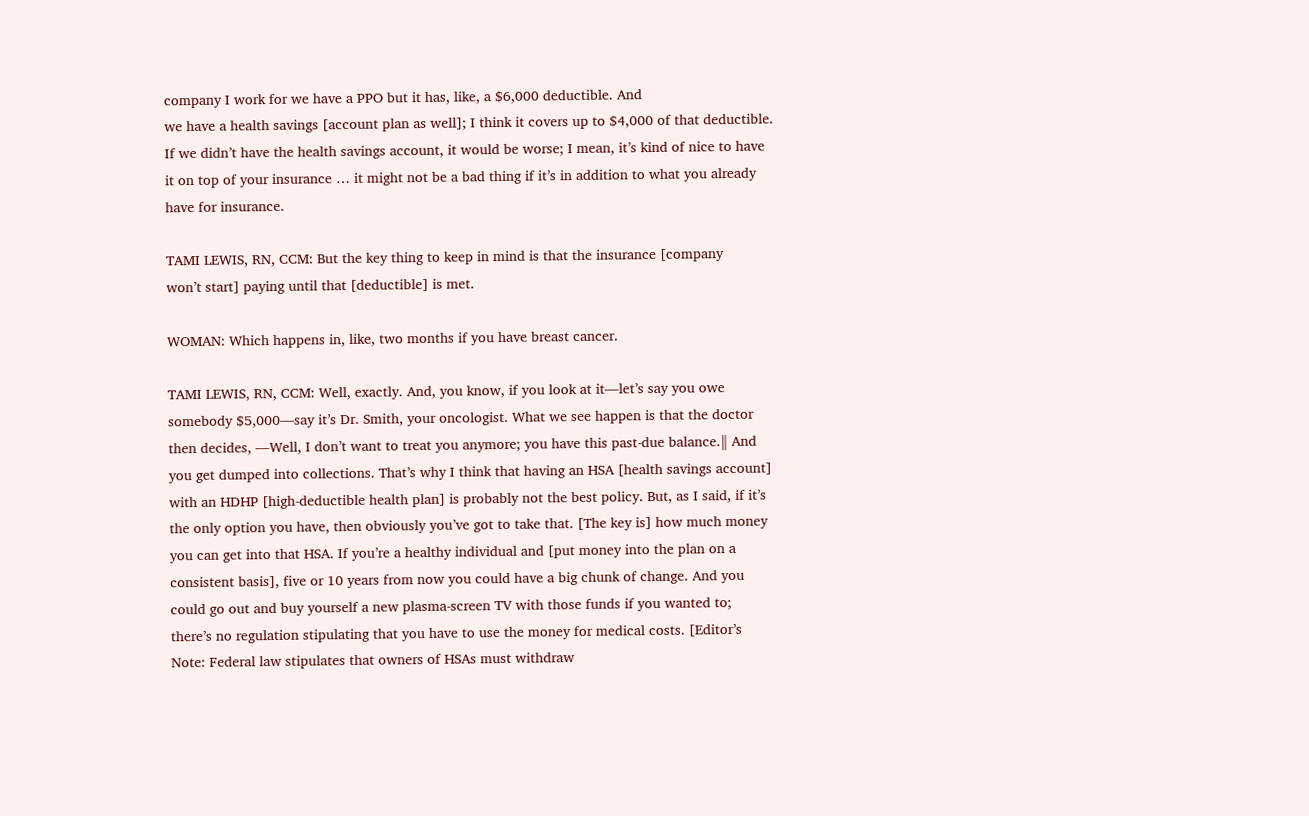company I work for we have a PPO but it has, like, a $6,000 deductible. And
we have a health savings [account plan as well]; I think it covers up to $4,000 of that deductible.
If we didn’t have the health savings account, it would be worse; I mean, it’s kind of nice to have
it on top of your insurance … it might not be a bad thing if it’s in addition to what you already
have for insurance.

TAMI LEWIS, RN, CCM: But the key thing to keep in mind is that the insurance [company
won’t start] paying until that [deductible] is met.

WOMAN: Which happens in, like, two months if you have breast cancer.

TAMI LEWIS, RN, CCM: Well, exactly. And, you know, if you look at it—let’s say you owe
somebody $5,000—say it’s Dr. Smith, your oncologist. What we see happen is that the doctor
then decides, ―Well, I don’t want to treat you anymore; you have this past-due balance.‖ And
you get dumped into collections. That’s why I think that having an HSA [health savings account]
with an HDHP [high-deductible health plan] is probably not the best policy. But, as I said, if it’s
the only option you have, then obviously you’ve got to take that. [The key is] how much money
you can get into that HSA. If you’re a healthy individual and [put money into the plan on a
consistent basis], five or 10 years from now you could have a big chunk of change. And you
could go out and buy yourself a new plasma-screen TV with those funds if you wanted to;
there’s no regulation stipulating that you have to use the money for medical costs. [Editor’s
Note: Federal law stipulates that owners of HSAs must withdraw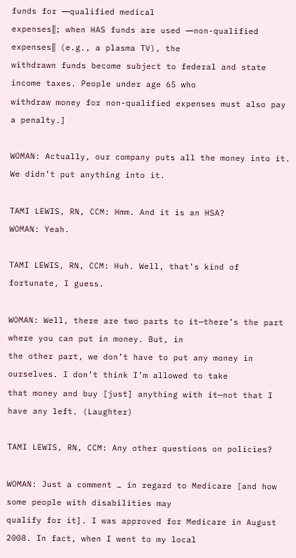funds for ―qualified medical
expenses‖; when HAS funds are used ―non-qualified expenses‖ (e.g., a plasma TV), the
withdrawn funds become subject to federal and state income taxes. People under age 65 who
withdraw money for non-qualified expenses must also pay a penalty.]

WOMAN: Actually, our company puts all the money into it. We didn’t put anything into it.

TAMI LEWIS, RN, CCM: Hmm. And it is an HSA?
WOMAN: Yeah.

TAMI LEWIS, RN, CCM: Huh. Well, that’s kind of fortunate, I guess.

WOMAN: Well, there are two parts to it—there’s the part where you can put in money. But, in
the other part, we don’t have to put any money in ourselves. I don’t think I’m allowed to take
that money and buy [just] anything with it—not that I have any left. (Laughter)

TAMI LEWIS, RN, CCM: Any other questions on policies?

WOMAN: Just a comment … in regard to Medicare [and how some people with disabilities may
qualify for it]. I was approved for Medicare in August 2008. In fact, when I went to my local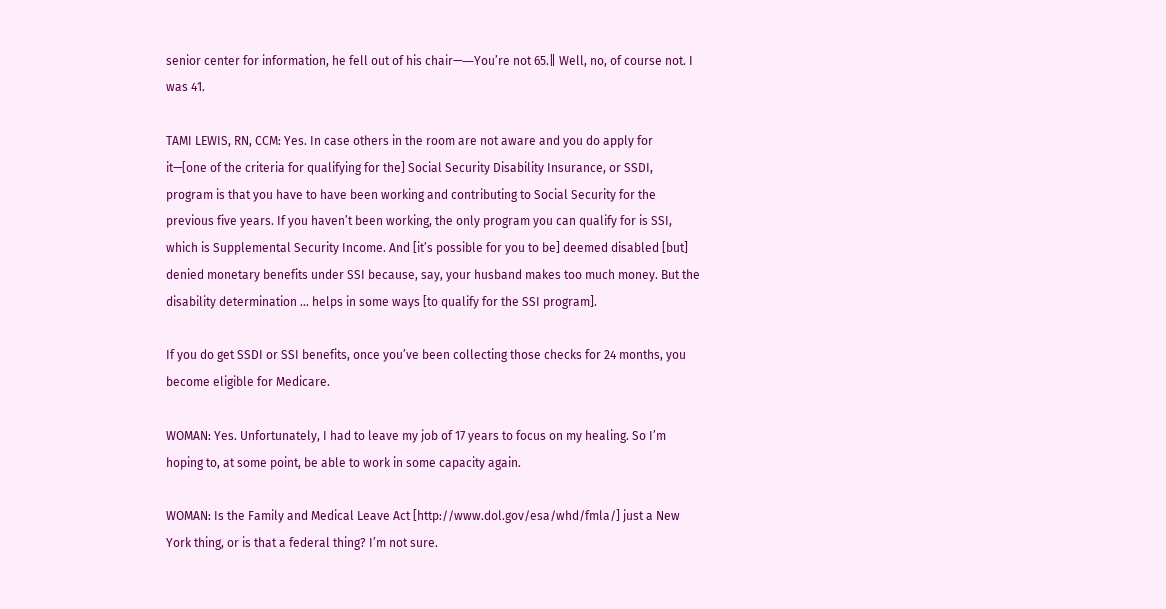senior center for information, he fell out of his chair—―You’re not 65.‖ Well, no, of course not. I
was 41.

TAMI LEWIS, RN, CCM: Yes. In case others in the room are not aware and you do apply for
it—[one of the criteria for qualifying for the] Social Security Disability Insurance, or SSDI,
program is that you have to have been working and contributing to Social Security for the
previous five years. If you haven’t been working, the only program you can qualify for is SSI,
which is Supplemental Security Income. And [it’s possible for you to be] deemed disabled [but]
denied monetary benefits under SSI because, say, your husband makes too much money. But the
disability determination … helps in some ways [to qualify for the SSI program].

If you do get SSDI or SSI benefits, once you’ve been collecting those checks for 24 months, you
become eligible for Medicare.

WOMAN: Yes. Unfortunately, I had to leave my job of 17 years to focus on my healing. So I’m
hoping to, at some point, be able to work in some capacity again.

WOMAN: Is the Family and Medical Leave Act [http://www.dol.gov/esa/whd/fmla/] just a New
York thing, or is that a federal thing? I’m not sure.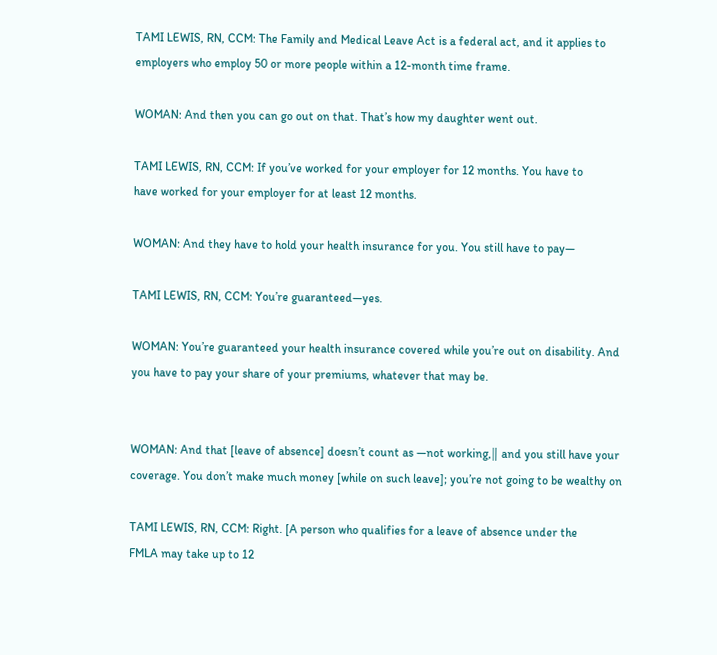TAMI LEWIS, RN, CCM: The Family and Medical Leave Act is a federal act, and it applies to
employers who employ 50 or more people within a 12-month time frame.

WOMAN: And then you can go out on that. That’s how my daughter went out.

TAMI LEWIS, RN, CCM: If you’ve worked for your employer for 12 months. You have to
have worked for your employer for at least 12 months.

WOMAN: And they have to hold your health insurance for you. You still have to pay—

TAMI LEWIS, RN, CCM: You’re guaranteed—yes.

WOMAN: You’re guaranteed your health insurance covered while you’re out on disability. And
you have to pay your share of your premiums, whatever that may be.


WOMAN: And that [leave of absence] doesn’t count as ―not working,‖ and you still have your
coverage. You don’t make much money [while on such leave]; you’re not going to be wealthy on

TAMI LEWIS, RN, CCM: Right. [A person who qualifies for a leave of absence under the
FMLA may take up to 12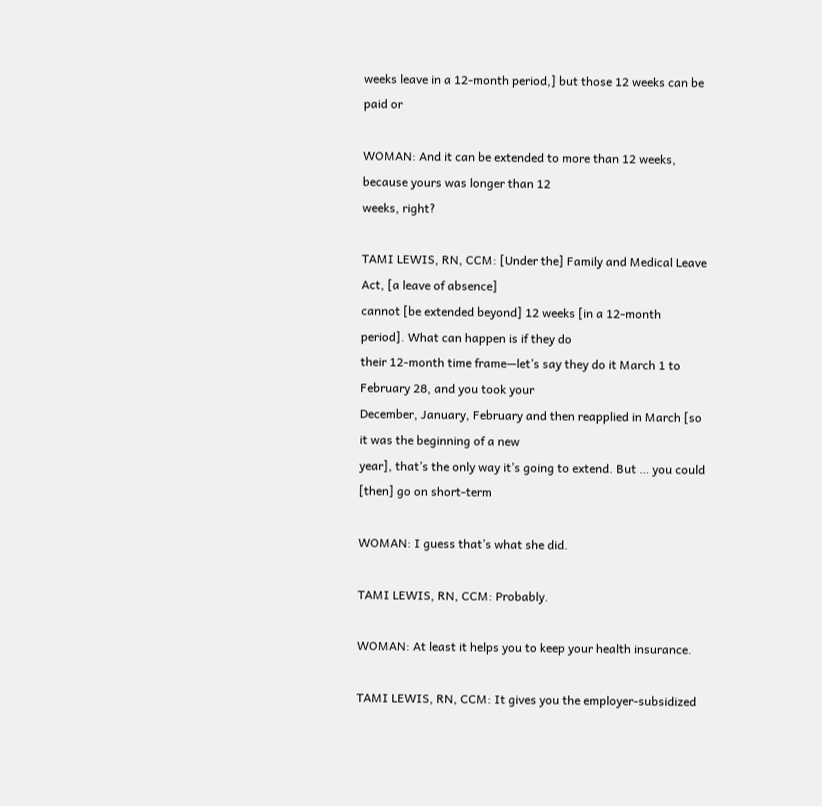weeks leave in a 12-month period,] but those 12 weeks can be paid or

WOMAN: And it can be extended to more than 12 weeks, because yours was longer than 12
weeks, right?

TAMI LEWIS, RN, CCM: [Under the] Family and Medical Leave Act, [a leave of absence]
cannot [be extended beyond] 12 weeks [in a 12-month period]. What can happen is if they do
their 12-month time frame—let’s say they do it March 1 to February 28, and you took your
December, January, February and then reapplied in March [so it was the beginning of a new
year], that’s the only way it’s going to extend. But … you could [then] go on short-term

WOMAN: I guess that’s what she did.

TAMI LEWIS, RN, CCM: Probably.

WOMAN: At least it helps you to keep your health insurance.

TAMI LEWIS, RN, CCM: It gives you the employer-subsidized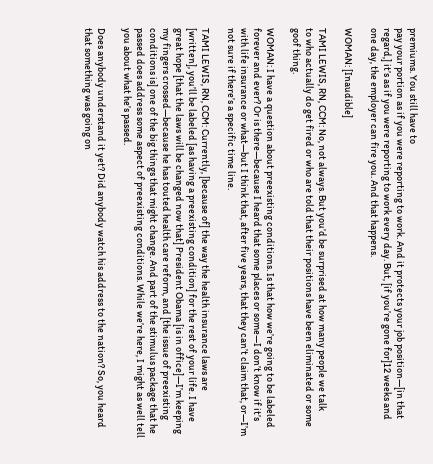premiums. You still have to
pay your portion as if you were reporting to work. And it protects your job position—[in that
regard,] it’s as if you were reporting to work every day. But, [if you’re gone for]12 weeks and
one day, the employer can fire you. And that happens.

WOMAN: [Inaudible]

TAMI LEWIS, RN, CCM: No, not always. But you’d be surprised at how many people we talk
to who actually do get fired or who are told that their positions have been eliminated or some
goof thing.

WOMAN: I have a question about preexisting conditions. Is that how we’re going to be labeled
forever and ever? Or is there—because I heard that some places or some—I don’t know if it’s
with life insurance or what—but I think that, after five years, that they can’t claim that, or—I’m
not sure if there’s a specific time line.

TAMI LEWIS, RN, CCM: Currently, [because of] the way the health insurance laws are
[written], you’ll be labeled [as having a preexisting condition] for the rest of your life. I have
great hope [that the laws will be changed now that] President Obama [is in office]—I’m keeping
my fingers crossed—because he has touted health care reform, and [the issue of preexisting
conditions is] one of the big things that might change. And part of the stimulus package that he
passed does address some aspect of preexisting conditions. While we’re here, I might as well tell
you about what he’s passed.

Does anybody understand it yet? Did anybody watch his address to the nation? So, you heard
that something was going on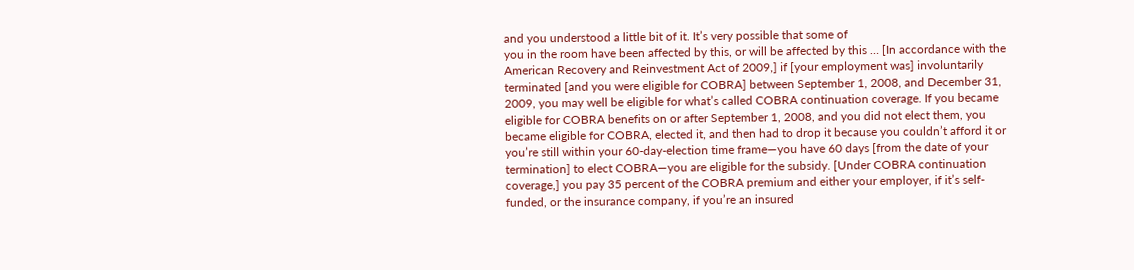and you understood a little bit of it. It’s very possible that some of
you in the room have been affected by this, or will be affected by this … [In accordance with the
American Recovery and Reinvestment Act of 2009,] if [your employment was] involuntarily
terminated [and you were eligible for COBRA] between September 1, 2008, and December 31,
2009, you may well be eligible for what’s called COBRA continuation coverage. If you became
eligible for COBRA benefits on or after September 1, 2008, and you did not elect them, you
became eligible for COBRA, elected it, and then had to drop it because you couldn’t afford it or
you’re still within your 60-day-election time frame—you have 60 days [from the date of your
termination] to elect COBRA—you are eligible for the subsidy. [Under COBRA continuation
coverage,] you pay 35 percent of the COBRA premium and either your employer, if it’s self-
funded, or the insurance company, if you’re an insured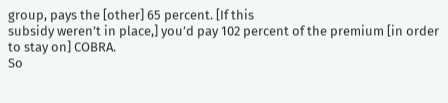group, pays the [other] 65 percent. [If this
subsidy weren’t in place,] you’d pay 102 percent of the premium [in order to stay on] COBRA.
So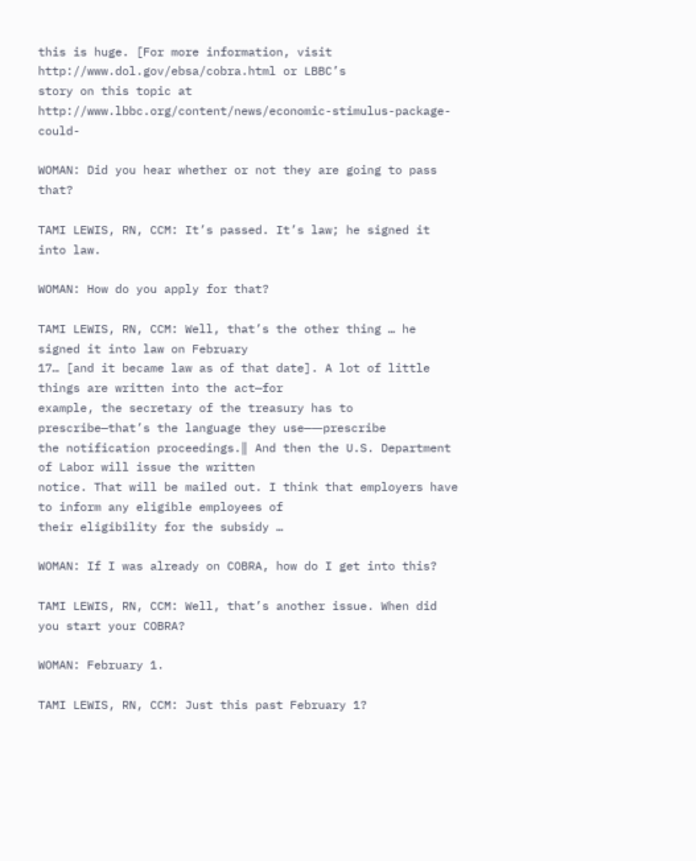this is huge. [For more information, visit http://www.dol.gov/ebsa/cobra.html or LBBC’s
story on this topic at http://www.lbbc.org/content/news/economic-stimulus-package-could-

WOMAN: Did you hear whether or not they are going to pass that?

TAMI LEWIS, RN, CCM: It’s passed. It’s law; he signed it into law.

WOMAN: How do you apply for that?

TAMI LEWIS, RN, CCM: Well, that’s the other thing … he signed it into law on February
17… [and it became law as of that date]. A lot of little things are written into the act—for
example, the secretary of the treasury has to prescribe—that’s the language they use—―prescribe
the notification proceedings.‖ And then the U.S. Department of Labor will issue the written
notice. That will be mailed out. I think that employers have to inform any eligible employees of
their eligibility for the subsidy …

WOMAN: If I was already on COBRA, how do I get into this?

TAMI LEWIS, RN, CCM: Well, that’s another issue. When did you start your COBRA?

WOMAN: February 1.

TAMI LEWIS, RN, CCM: Just this past February 1?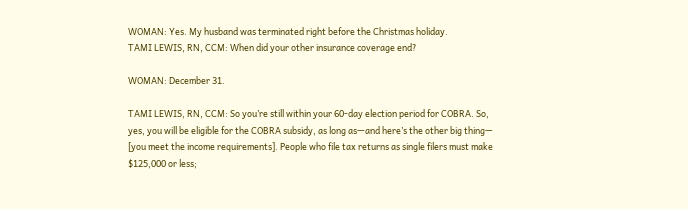WOMAN: Yes. My husband was terminated right before the Christmas holiday.
TAMI LEWIS, RN, CCM: When did your other insurance coverage end?

WOMAN: December 31.

TAMI LEWIS, RN, CCM: So you’re still within your 60-day election period for COBRA. So,
yes, you will be eligible for the COBRA subsidy, as long as—and here’s the other big thing—
[you meet the income requirements]. People who file tax returns as single filers must make
$125,000 or less;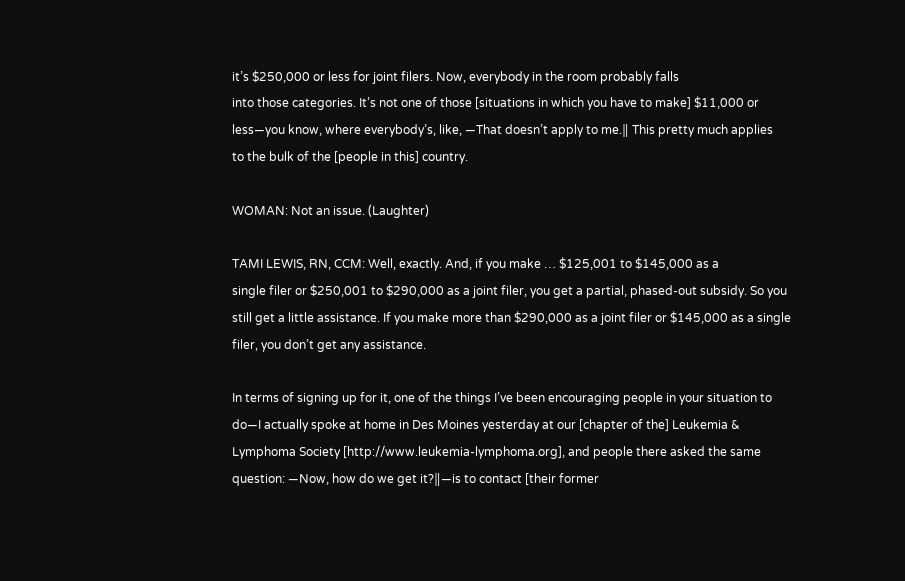it’s $250,000 or less for joint filers. Now, everybody in the room probably falls
into those categories. It’s not one of those [situations in which you have to make] $11,000 or
less—you know, where everybody’s, like, ―That doesn’t apply to me.‖ This pretty much applies
to the bulk of the [people in this] country.

WOMAN: Not an issue. (Laughter)

TAMI LEWIS, RN, CCM: Well, exactly. And, if you make … $125,001 to $145,000 as a
single filer or $250,001 to $290,000 as a joint filer, you get a partial, phased-out subsidy. So you
still get a little assistance. If you make more than $290,000 as a joint filer or $145,000 as a single
filer, you don’t get any assistance.

In terms of signing up for it, one of the things I’ve been encouraging people in your situation to
do—I actually spoke at home in Des Moines yesterday at our [chapter of the] Leukemia &
Lymphoma Society [http://www.leukemia-lymphoma.org], and people there asked the same
question: ―Now, how do we get it?‖—is to contact [their former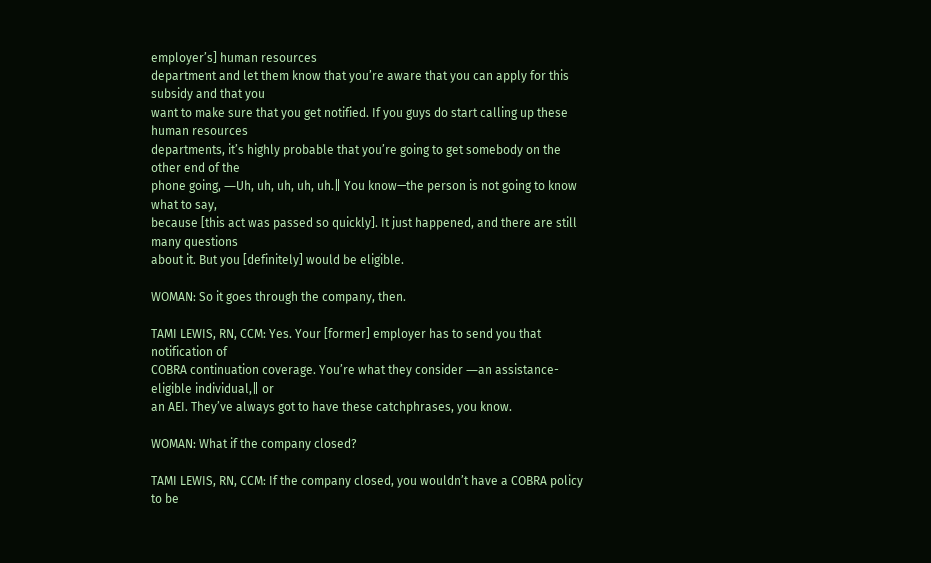employer’s] human resources
department and let them know that you’re aware that you can apply for this subsidy and that you
want to make sure that you get notified. If you guys do start calling up these human resources
departments, it’s highly probable that you’re going to get somebody on the other end of the
phone going, ―Uh, uh, uh, uh, uh.‖ You know—the person is not going to know what to say,
because [this act was passed so quickly]. It just happened, and there are still many questions
about it. But you [definitely] would be eligible.

WOMAN: So it goes through the company, then.

TAMI LEWIS, RN, CCM: Yes. Your [former] employer has to send you that notification of
COBRA continuation coverage. You’re what they consider ―an assistance-eligible individual,‖ or
an AEI. They’ve always got to have these catchphrases, you know.

WOMAN: What if the company closed?

TAMI LEWIS, RN, CCM: If the company closed, you wouldn’t have a COBRA policy to be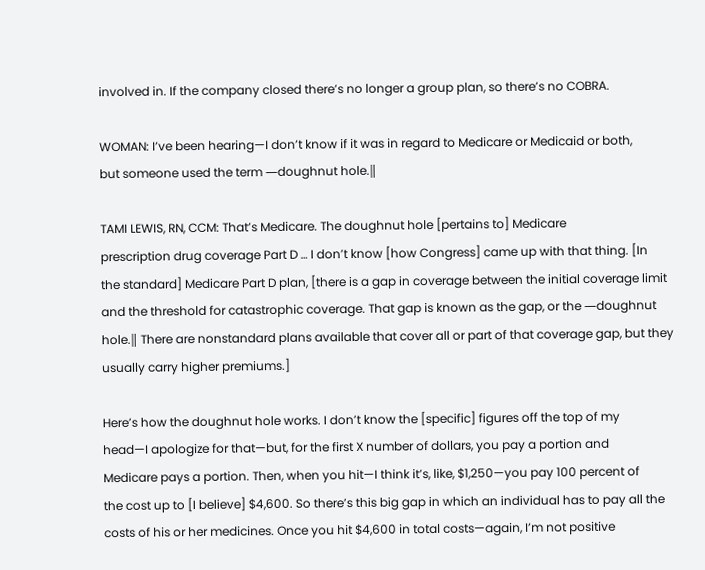involved in. If the company closed there’s no longer a group plan, so there’s no COBRA.

WOMAN: I’ve been hearing—I don’t know if it was in regard to Medicare or Medicaid or both,
but someone used the term ―doughnut hole.‖

TAMI LEWIS, RN, CCM: That’s Medicare. The doughnut hole [pertains to] Medicare
prescription drug coverage Part D … I don’t know [how Congress] came up with that thing. [In
the standard] Medicare Part D plan, [there is a gap in coverage between the initial coverage limit
and the threshold for catastrophic coverage. That gap is known as the gap, or the ―doughnut
hole.‖ There are nonstandard plans available that cover all or part of that coverage gap, but they
usually carry higher premiums.]

Here’s how the doughnut hole works. I don’t know the [specific] figures off the top of my
head—I apologize for that—but, for the first X number of dollars, you pay a portion and
Medicare pays a portion. Then, when you hit—I think it’s, like, $1,250—you pay 100 percent of
the cost up to [I believe] $4,600. So there’s this big gap in which an individual has to pay all the
costs of his or her medicines. Once you hit $4,600 in total costs—again, I’m not positive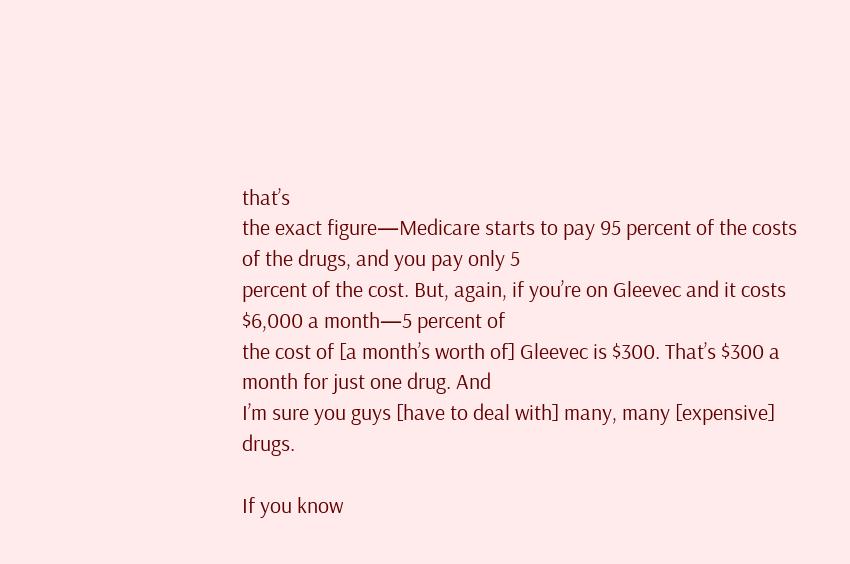that’s
the exact figure—Medicare starts to pay 95 percent of the costs of the drugs, and you pay only 5
percent of the cost. But, again, if you’re on Gleevec and it costs $6,000 a month—5 percent of
the cost of [a month’s worth of] Gleevec is $300. That’s $300 a month for just one drug. And
I’m sure you guys [have to deal with] many, many [expensive] drugs.

If you know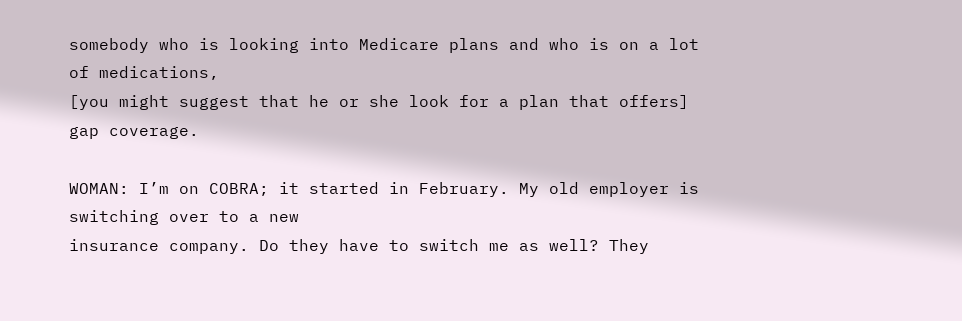somebody who is looking into Medicare plans and who is on a lot of medications,
[you might suggest that he or she look for a plan that offers] gap coverage.

WOMAN: I’m on COBRA; it started in February. My old employer is switching over to a new
insurance company. Do they have to switch me as well? They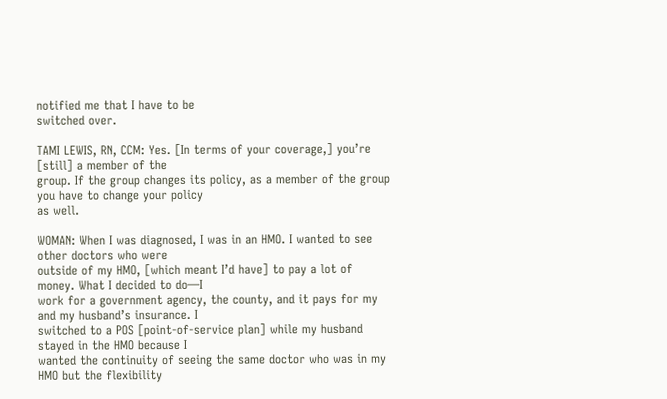notified me that I have to be
switched over.

TAMI LEWIS, RN, CCM: Yes. [In terms of your coverage,] you’re [still] a member of the
group. If the group changes its policy, as a member of the group you have to change your policy
as well.

WOMAN: When I was diagnosed, I was in an HMO. I wanted to see other doctors who were
outside of my HMO, [which meant I’d have] to pay a lot of money. What I decided to do—I
work for a government agency, the county, and it pays for my and my husband’s insurance. I
switched to a POS [point-of-service plan] while my husband stayed in the HMO because I
wanted the continuity of seeing the same doctor who was in my HMO but the flexibility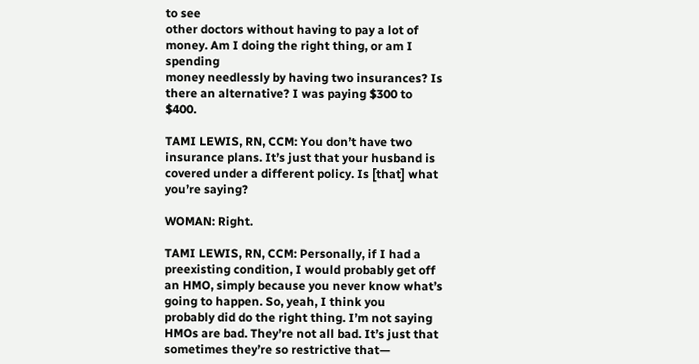to see
other doctors without having to pay a lot of money. Am I doing the right thing, or am I spending
money needlessly by having two insurances? Is there an alternative? I was paying $300 to $400.

TAMI LEWIS, RN, CCM: You don’t have two insurance plans. It’s just that your husband is
covered under a different policy. Is [that] what you’re saying?

WOMAN: Right.

TAMI LEWIS, RN, CCM: Personally, if I had a preexisting condition, I would probably get off
an HMO, simply because you never know what’s going to happen. So, yeah, I think you
probably did do the right thing. I’m not saying HMOs are bad. They’re not all bad. It’s just that
sometimes they’re so restrictive that—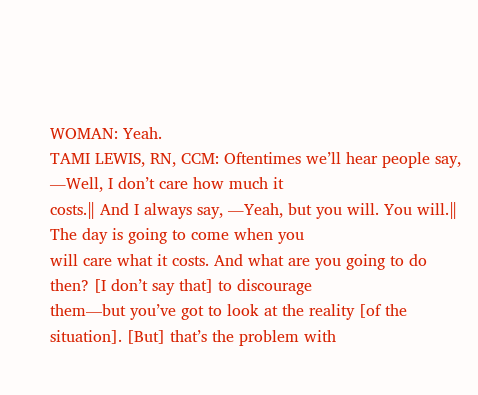WOMAN: Yeah.
TAMI LEWIS, RN, CCM: Oftentimes we’ll hear people say, ―Well, I don’t care how much it
costs.‖ And I always say, ―Yeah, but you will. You will.‖ The day is going to come when you
will care what it costs. And what are you going to do then? [I don’t say that] to discourage
them—but you’ve got to look at the reality [of the situation]. [But] that’s the problem with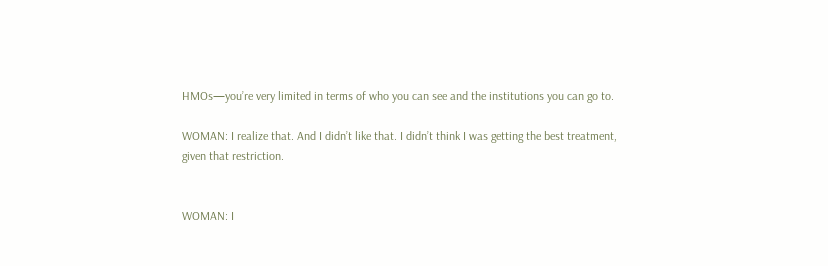HMOs—you’re very limited in terms of who you can see and the institutions you can go to.

WOMAN: I realize that. And I didn’t like that. I didn’t think I was getting the best treatment,
given that restriction.


WOMAN: I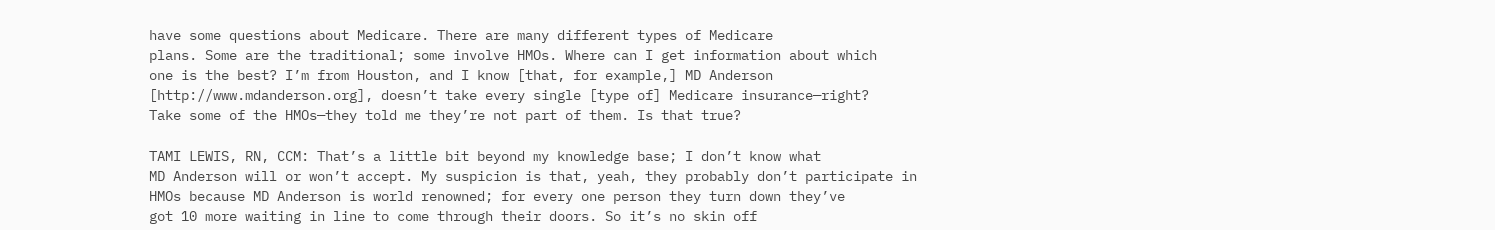have some questions about Medicare. There are many different types of Medicare
plans. Some are the traditional; some involve HMOs. Where can I get information about which
one is the best? I’m from Houston, and I know [that, for example,] MD Anderson
[http://www.mdanderson.org], doesn’t take every single [type of] Medicare insurance—right?
Take some of the HMOs—they told me they’re not part of them. Is that true?

TAMI LEWIS, RN, CCM: That’s a little bit beyond my knowledge base; I don’t know what
MD Anderson will or won’t accept. My suspicion is that, yeah, they probably don’t participate in
HMOs because MD Anderson is world renowned; for every one person they turn down they’ve
got 10 more waiting in line to come through their doors. So it’s no skin off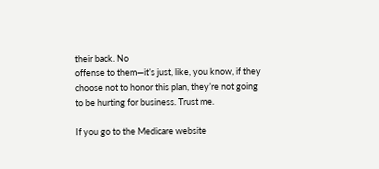their back. No
offense to them—it’s just, like, you know, if they choose not to honor this plan, they’re not going
to be hurting for business. Trust me.

If you go to the Medicare website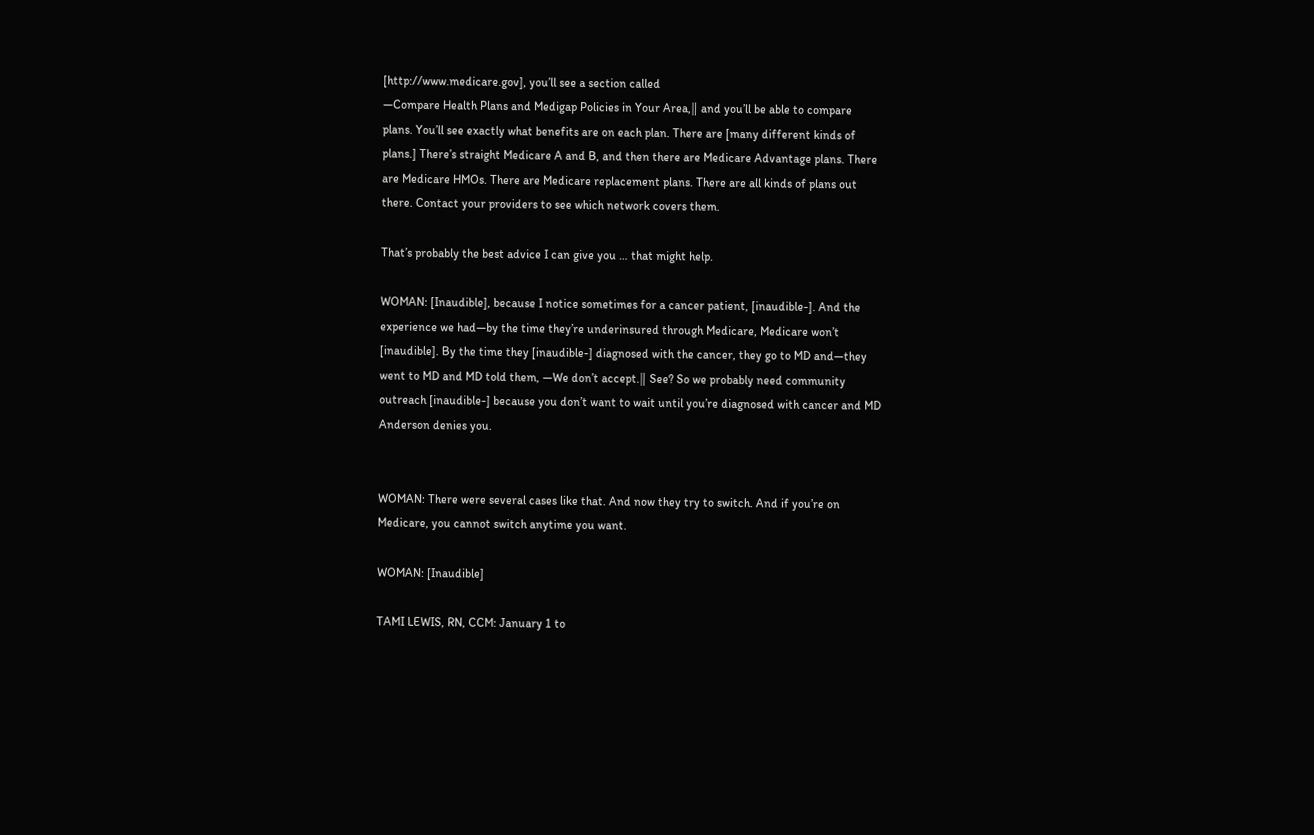[http://www.medicare.gov], you’ll see a section called
―Compare Health Plans and Medigap Policies in Your Area,‖ and you’ll be able to compare
plans. You’ll see exactly what benefits are on each plan. There are [many different kinds of
plans.] There’s straight Medicare A and B, and then there are Medicare Advantage plans. There
are Medicare HMOs. There are Medicare replacement plans. There are all kinds of plans out
there. Contact your providers to see which network covers them.

That’s probably the best advice I can give you … that might help.

WOMAN: [Inaudible], because I notice sometimes for a cancer patient, [inaudible-]. And the
experience we had—by the time they’re underinsured through Medicare, Medicare won’t
[inaudible]. By the time they [inaudible-] diagnosed with the cancer, they go to MD and—they
went to MD and MD told them, ―We don’t accept.‖ See? So we probably need community
outreach [inaudible-] because you don’t want to wait until you’re diagnosed with cancer and MD
Anderson denies you.


WOMAN: There were several cases like that. And now they try to switch. And if you’re on
Medicare, you cannot switch anytime you want.

WOMAN: [Inaudible]

TAMI LEWIS, RN, CCM: January 1 to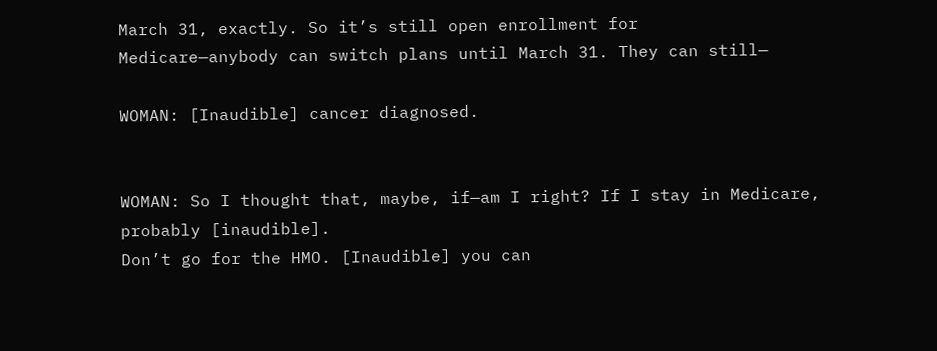March 31, exactly. So it’s still open enrollment for
Medicare—anybody can switch plans until March 31. They can still—

WOMAN: [Inaudible] cancer diagnosed.


WOMAN: So I thought that, maybe, if—am I right? If I stay in Medicare, probably [inaudible].
Don’t go for the HMO. [Inaudible] you can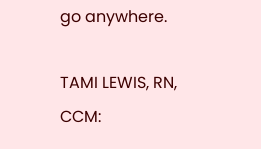go anywhere.

TAMI LEWIS, RN, CCM: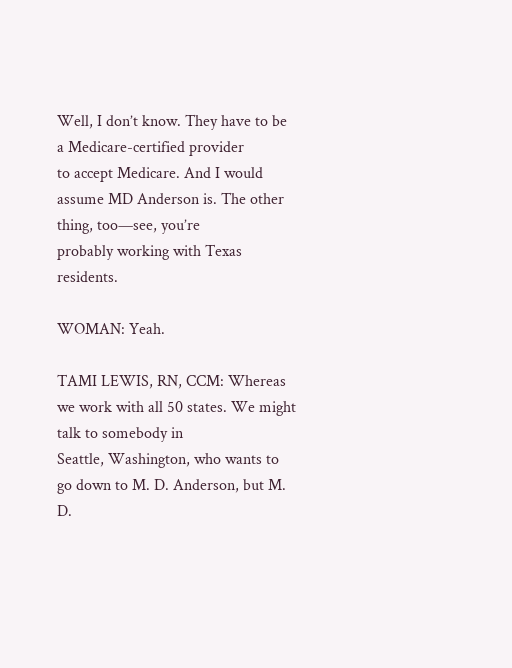Well, I don’t know. They have to be a Medicare-certified provider
to accept Medicare. And I would assume MD Anderson is. The other thing, too—see, you’re
probably working with Texas residents.

WOMAN: Yeah.

TAMI LEWIS, RN, CCM: Whereas we work with all 50 states. We might talk to somebody in
Seattle, Washington, who wants to go down to M. D. Anderson, but M. D.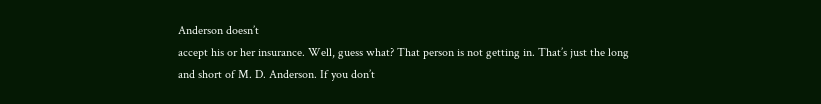Anderson doesn’t
accept his or her insurance. Well, guess what? That person is not getting in. That’s just the long
and short of M. D. Anderson. If you don’t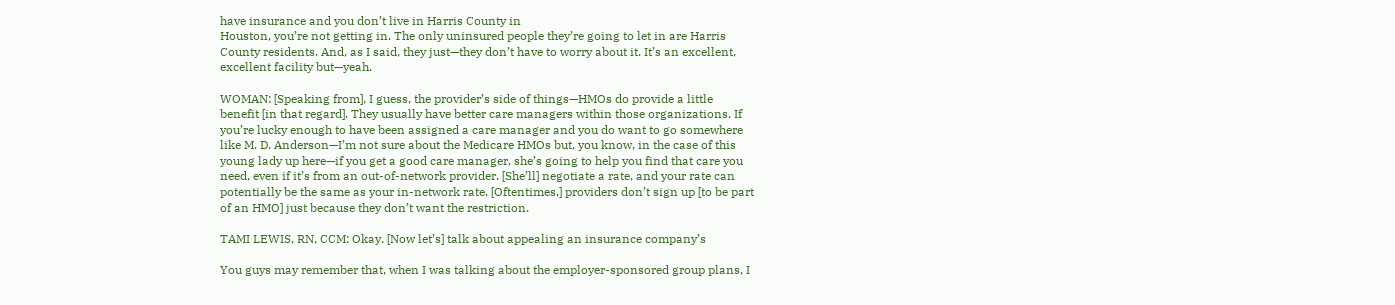have insurance and you don’t live in Harris County in
Houston, you’re not getting in. The only uninsured people they’re going to let in are Harris
County residents. And, as I said, they just—they don’t have to worry about it. It’s an excellent,
excellent facility but—yeah.

WOMAN: [Speaking from], I guess, the provider’s side of things—HMOs do provide a little
benefit [in that regard]. They usually have better care managers within those organizations. If
you’re lucky enough to have been assigned a care manager and you do want to go somewhere
like M. D. Anderson—I’m not sure about the Medicare HMOs but, you know, in the case of this
young lady up here—if you get a good care manager, she’s going to help you find that care you
need, even if it’s from an out-of-network provider. [She’ll] negotiate a rate, and your rate can
potentially be the same as your in-network rate. [Oftentimes,] providers don’t sign up [to be part
of an HMO] just because they don’t want the restriction.

TAMI LEWIS, RN, CCM: Okay. [Now let’s] talk about appealing an insurance company’s

You guys may remember that, when I was talking about the employer-sponsored group plans, I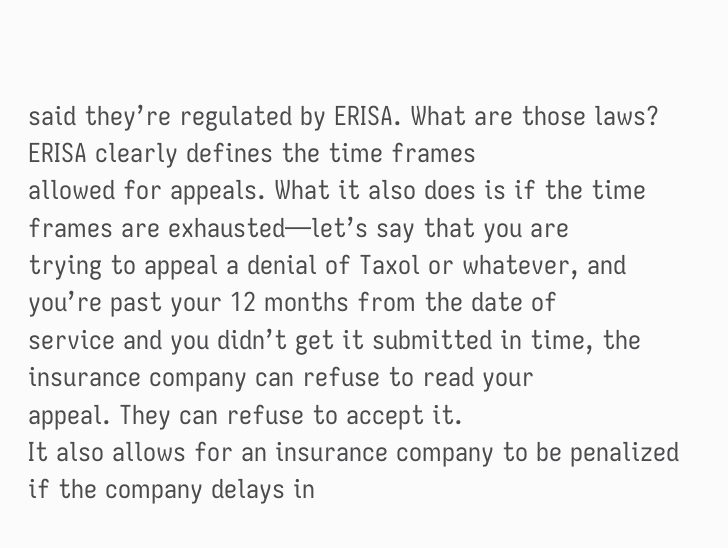said they’re regulated by ERISA. What are those laws? ERISA clearly defines the time frames
allowed for appeals. What it also does is if the time frames are exhausted—let’s say that you are
trying to appeal a denial of Taxol or whatever, and you’re past your 12 months from the date of
service and you didn’t get it submitted in time, the insurance company can refuse to read your
appeal. They can refuse to accept it.
It also allows for an insurance company to be penalized if the company delays in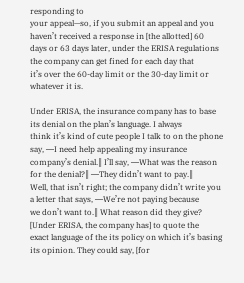responding to
your appeal—so, if you submit an appeal and you haven’t received a response in [the allotted] 60
days or 63 days later, under the ERISA regulations the company can get fined for each day that
it’s over the 60-day limit or the 30-day limit or whatever it is.

Under ERISA, the insurance company has to base its denial on the plan’s language. I always
think it’s kind of cute people I talk to on the phone say, ―I need help appealing my insurance
company’s denial.‖ I’ll say, ―What was the reason for the denial?‖ ―They didn’t want to pay.‖
Well, that isn’t right; the company didn’t write you a letter that says, ―We’re not paying because
we don’t want to.‖ What reason did they give? [Under ERISA, the company has] to quote the
exact language of the its policy on which it’s basing its opinion. They could say, [for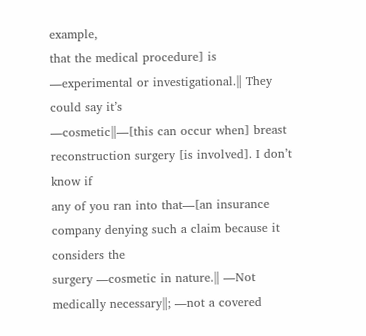example,
that the medical procedure] is ―experimental or investigational.‖ They could say it’s
―cosmetic‖—[this can occur when] breast reconstruction surgery [is involved]. I don’t know if
any of you ran into that—[an insurance company denying such a claim because it considers the
surgery ―cosmetic in nature.‖ ―Not medically necessary‖; ―not a covered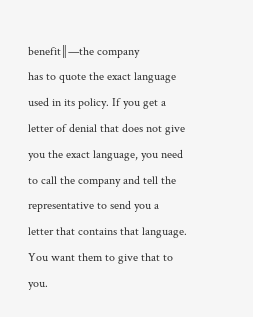benefit‖—the company
has to quote the exact language used in its policy. If you get a letter of denial that does not give
you the exact language, you need to call the company and tell the representative to send you a
letter that contains that language. You want them to give that to you.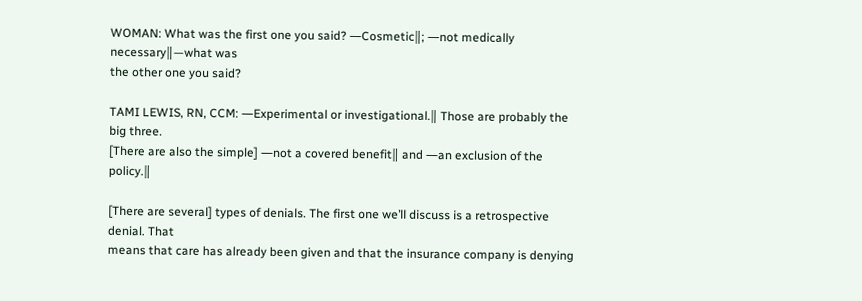WOMAN: What was the first one you said? ―Cosmetic‖; ―not medically necessary‖—what was
the other one you said?

TAMI LEWIS, RN, CCM: ―Experimental or investigational.‖ Those are probably the big three.
[There are also the simple] ―not a covered benefit‖ and ―an exclusion of the policy.‖

[There are several] types of denials. The first one we’ll discuss is a retrospective denial. That
means that care has already been given and that the insurance company is denying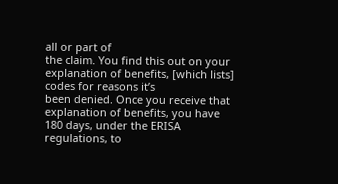all or part of
the claim. You find this out on your explanation of benefits, [which lists] codes for reasons it’s
been denied. Once you receive that explanation of benefits, you have 180 days, under the ERISA
regulations, to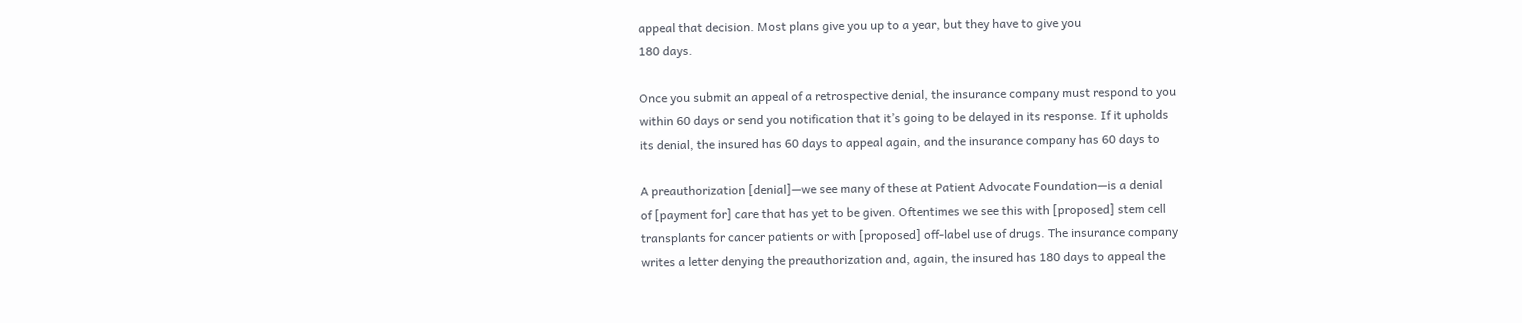appeal that decision. Most plans give you up to a year, but they have to give you
180 days.

Once you submit an appeal of a retrospective denial, the insurance company must respond to you
within 60 days or send you notification that it’s going to be delayed in its response. If it upholds
its denial, the insured has 60 days to appeal again, and the insurance company has 60 days to

A preauthorization [denial]—we see many of these at Patient Advocate Foundation—is a denial
of [payment for] care that has yet to be given. Oftentimes we see this with [proposed] stem cell
transplants for cancer patients or with [proposed] off-label use of drugs. The insurance company
writes a letter denying the preauthorization and, again, the insured has 180 days to appeal the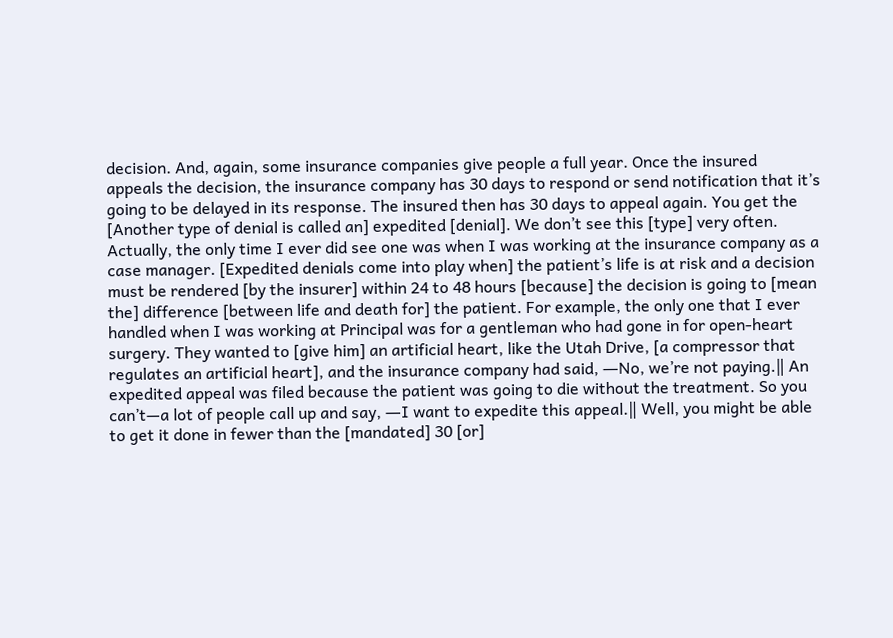decision. And, again, some insurance companies give people a full year. Once the insured
appeals the decision, the insurance company has 30 days to respond or send notification that it’s
going to be delayed in its response. The insured then has 30 days to appeal again. You get the
[Another type of denial is called an] expedited [denial]. We don’t see this [type] very often.
Actually, the only time I ever did see one was when I was working at the insurance company as a
case manager. [Expedited denials come into play when] the patient’s life is at risk and a decision
must be rendered [by the insurer] within 24 to 48 hours [because] the decision is going to [mean
the] difference [between life and death for] the patient. For example, the only one that I ever
handled when I was working at Principal was for a gentleman who had gone in for open-heart
surgery. They wanted to [give him] an artificial heart, like the Utah Drive, [a compressor that
regulates an artificial heart], and the insurance company had said, ―No, we’re not paying.‖ An
expedited appeal was filed because the patient was going to die without the treatment. So you
can’t—a lot of people call up and say, ―I want to expedite this appeal.‖ Well, you might be able
to get it done in fewer than the [mandated] 30 [or]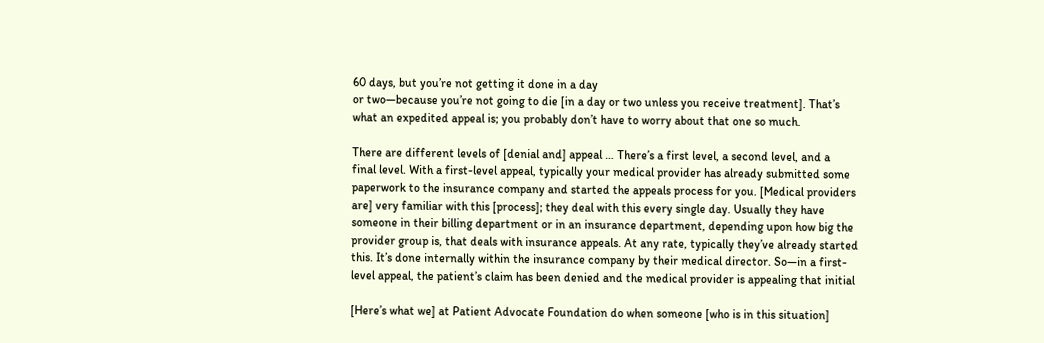60 days, but you’re not getting it done in a day
or two—because you’re not going to die [in a day or two unless you receive treatment]. That’s
what an expedited appeal is; you probably don’t have to worry about that one so much.

There are different levels of [denial and] appeal … There’s a first level, a second level, and a
final level. With a first-level appeal, typically your medical provider has already submitted some
paperwork to the insurance company and started the appeals process for you. [Medical providers
are] very familiar with this [process]; they deal with this every single day. Usually they have
someone in their billing department or in an insurance department, depending upon how big the
provider group is, that deals with insurance appeals. At any rate, typically they’ve already started
this. It’s done internally within the insurance company by their medical director. So—in a first-
level appeal, the patient’s claim has been denied and the medical provider is appealing that initial

[Here’s what we] at Patient Advocate Foundation do when someone [who is in this situation]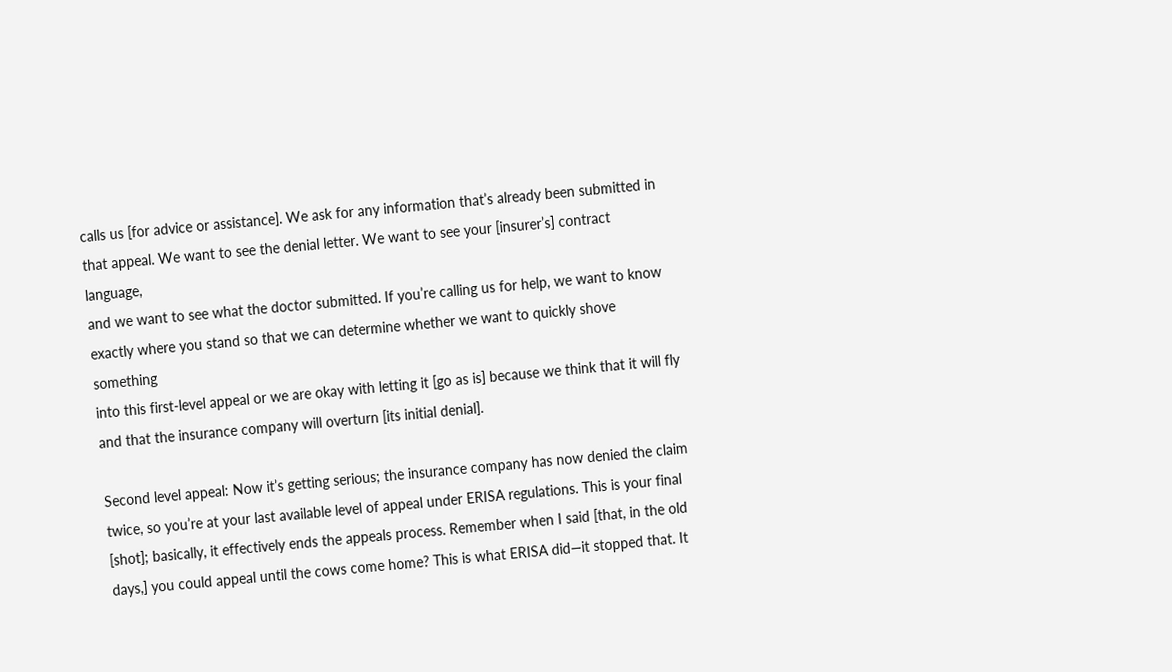calls us [for advice or assistance]. We ask for any information that’s already been submitted in
that appeal. We want to see the denial letter. We want to see your [insurer’s] contract language,
and we want to see what the doctor submitted. If you’re calling us for help, we want to know
exactly where you stand so that we can determine whether we want to quickly shove something
into this first-level appeal or we are okay with letting it [go as is] because we think that it will fly
and that the insurance company will overturn [its initial denial].

Second level appeal: Now it’s getting serious; the insurance company has now denied the claim
twice, so you’re at your last available level of appeal under ERISA regulations. This is your final
[shot]; basically, it effectively ends the appeals process. Remember when I said [that, in the old
days,] you could appeal until the cows come home? This is what ERISA did—it stopped that. It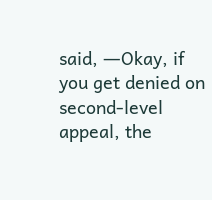said, ―Okay, if you get denied on second-level appeal, the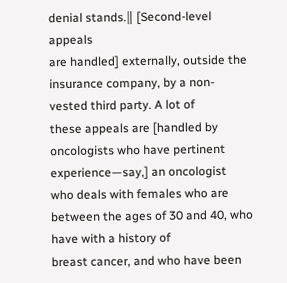denial stands.‖ [Second-level appeals
are handled] externally, outside the insurance company, by a non-vested third party. A lot of
these appeals are [handled by oncologists who have pertinent experience—say,] an oncologist
who deals with females who are between the ages of 30 and 40, who have with a history of
breast cancer, and who have been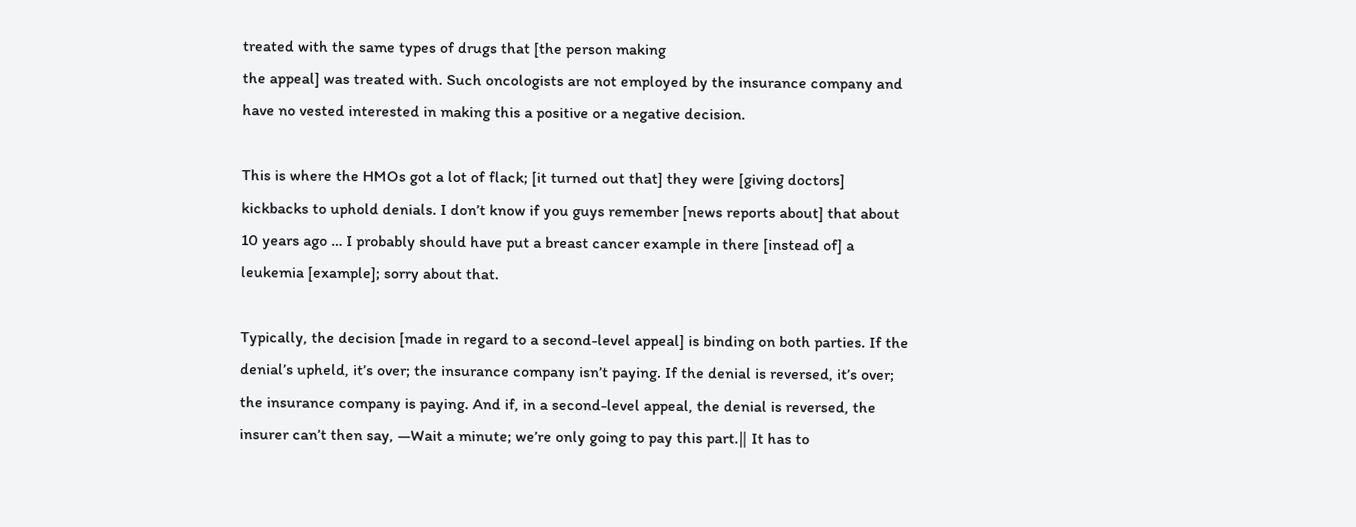treated with the same types of drugs that [the person making
the appeal] was treated with. Such oncologists are not employed by the insurance company and
have no vested interested in making this a positive or a negative decision.

This is where the HMOs got a lot of flack; [it turned out that] they were [giving doctors]
kickbacks to uphold denials. I don’t know if you guys remember [news reports about] that about
10 years ago … I probably should have put a breast cancer example in there [instead of] a
leukemia [example]; sorry about that.

Typically, the decision [made in regard to a second-level appeal] is binding on both parties. If the
denial’s upheld, it’s over; the insurance company isn’t paying. If the denial is reversed, it’s over;
the insurance company is paying. And if, in a second-level appeal, the denial is reversed, the
insurer can’t then say, ―Wait a minute; we’re only going to pay this part.‖ It has to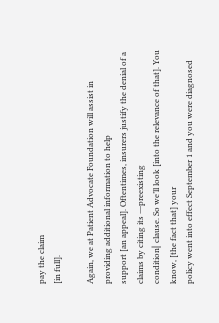pay the claim
[in full].

Again, we at Patient Advocate Foundation will assist in providing additional information to help
support [an appeal]. Oftentimes, insurers justify the denial of a claims by citing its ―preexisting
condition‖ clause. So we’ll look [into the relevance of that]. You know, [the fact that] your
policy went into effect September 1 and you were diagnosed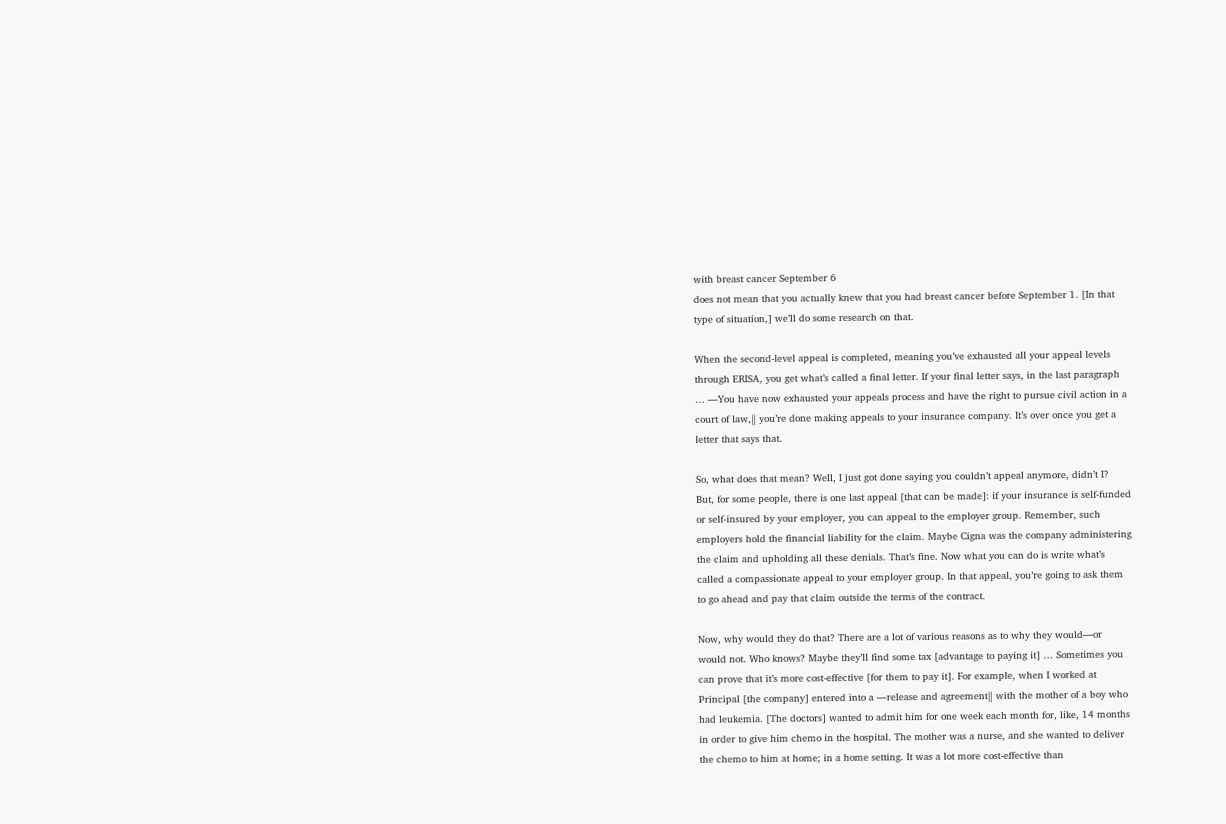with breast cancer September 6
does not mean that you actually knew that you had breast cancer before September 1. [In that
type of situation,] we’ll do some research on that.

When the second-level appeal is completed, meaning you’ve exhausted all your appeal levels
through ERISA, you get what’s called a final letter. If your final letter says, in the last paragraph
… ―You have now exhausted your appeals process and have the right to pursue civil action in a
court of law,‖ you’re done making appeals to your insurance company. It’s over once you get a
letter that says that.

So, what does that mean? Well, I just got done saying you couldn’t appeal anymore, didn’t I?
But, for some people, there is one last appeal [that can be made]: if your insurance is self-funded
or self-insured by your employer, you can appeal to the employer group. Remember, such
employers hold the financial liability for the claim. Maybe Cigna was the company administering
the claim and upholding all these denials. That’s fine. Now what you can do is write what’s
called a compassionate appeal to your employer group. In that appeal, you’re going to ask them
to go ahead and pay that claim outside the terms of the contract.

Now, why would they do that? There are a lot of various reasons as to why they would—or
would not. Who knows? Maybe they’ll find some tax [advantage to paying it] … Sometimes you
can prove that it’s more cost-effective [for them to pay it]. For example, when I worked at
Principal [the company] entered into a ―release and agreement‖ with the mother of a boy who
had leukemia. [The doctors] wanted to admit him for one week each month for, like, 14 months
in order to give him chemo in the hospital. The mother was a nurse, and she wanted to deliver
the chemo to him at home; in a home setting. It was a lot more cost-effective than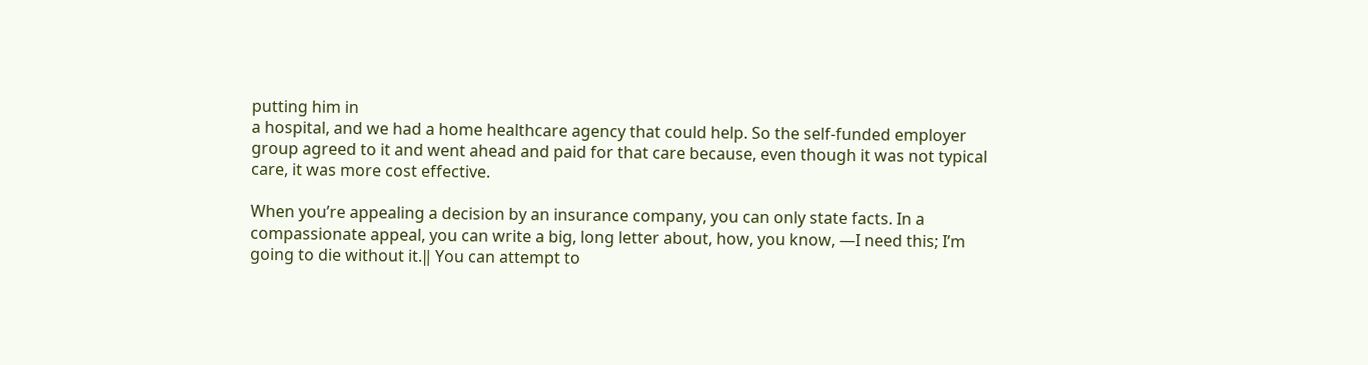putting him in
a hospital, and we had a home healthcare agency that could help. So the self-funded employer
group agreed to it and went ahead and paid for that care because, even though it was not typical
care, it was more cost effective.

When you’re appealing a decision by an insurance company, you can only state facts. In a
compassionate appeal, you can write a big, long letter about, how, you know, ―I need this; I’m
going to die without it.‖ You can attempt to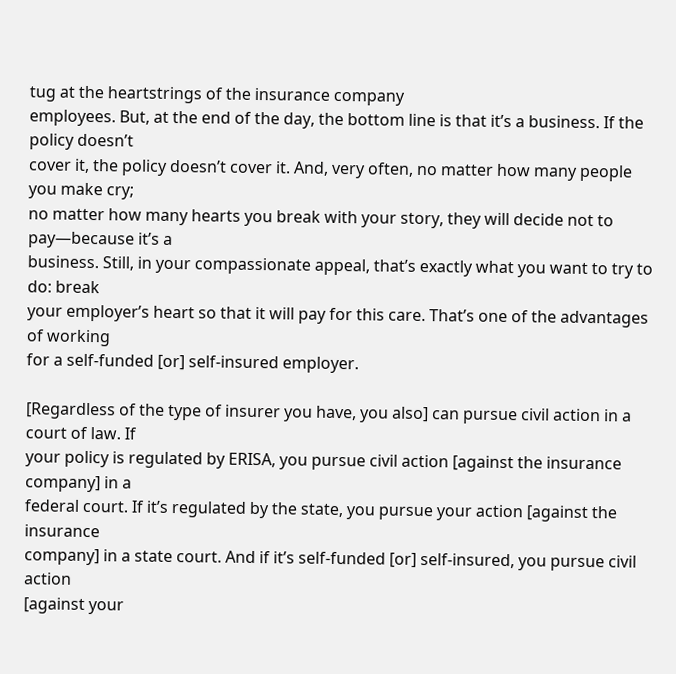tug at the heartstrings of the insurance company
employees. But, at the end of the day, the bottom line is that it’s a business. If the policy doesn’t
cover it, the policy doesn’t cover it. And, very often, no matter how many people you make cry;
no matter how many hearts you break with your story, they will decide not to pay—because it’s a
business. Still, in your compassionate appeal, that’s exactly what you want to try to do: break
your employer’s heart so that it will pay for this care. That’s one of the advantages of working
for a self-funded [or] self-insured employer.

[Regardless of the type of insurer you have, you also] can pursue civil action in a court of law. If
your policy is regulated by ERISA, you pursue civil action [against the insurance company] in a
federal court. If it’s regulated by the state, you pursue your action [against the insurance
company] in a state court. And if it’s self-funded [or] self-insured, you pursue civil action
[against your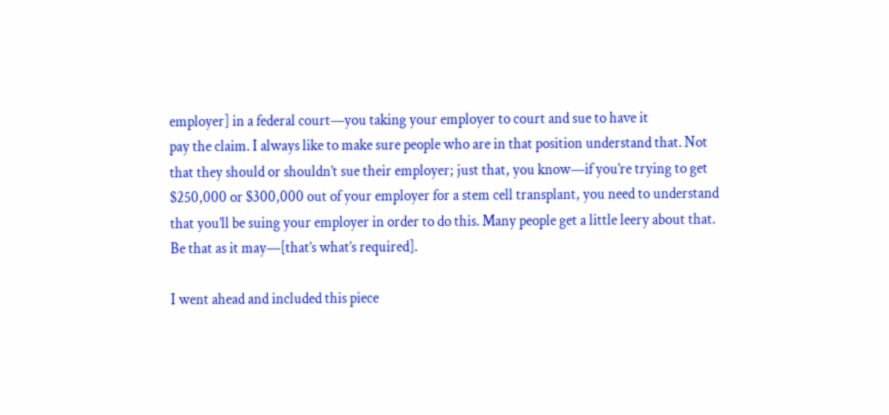employer] in a federal court—you taking your employer to court and sue to have it
pay the claim. I always like to make sure people who are in that position understand that. Not
that they should or shouldn’t sue their employer; just that, you know—if you’re trying to get
$250,000 or $300,000 out of your employer for a stem cell transplant, you need to understand
that you’ll be suing your employer in order to do this. Many people get a little leery about that.
Be that as it may—[that’s what’s required].

I went ahead and included this piece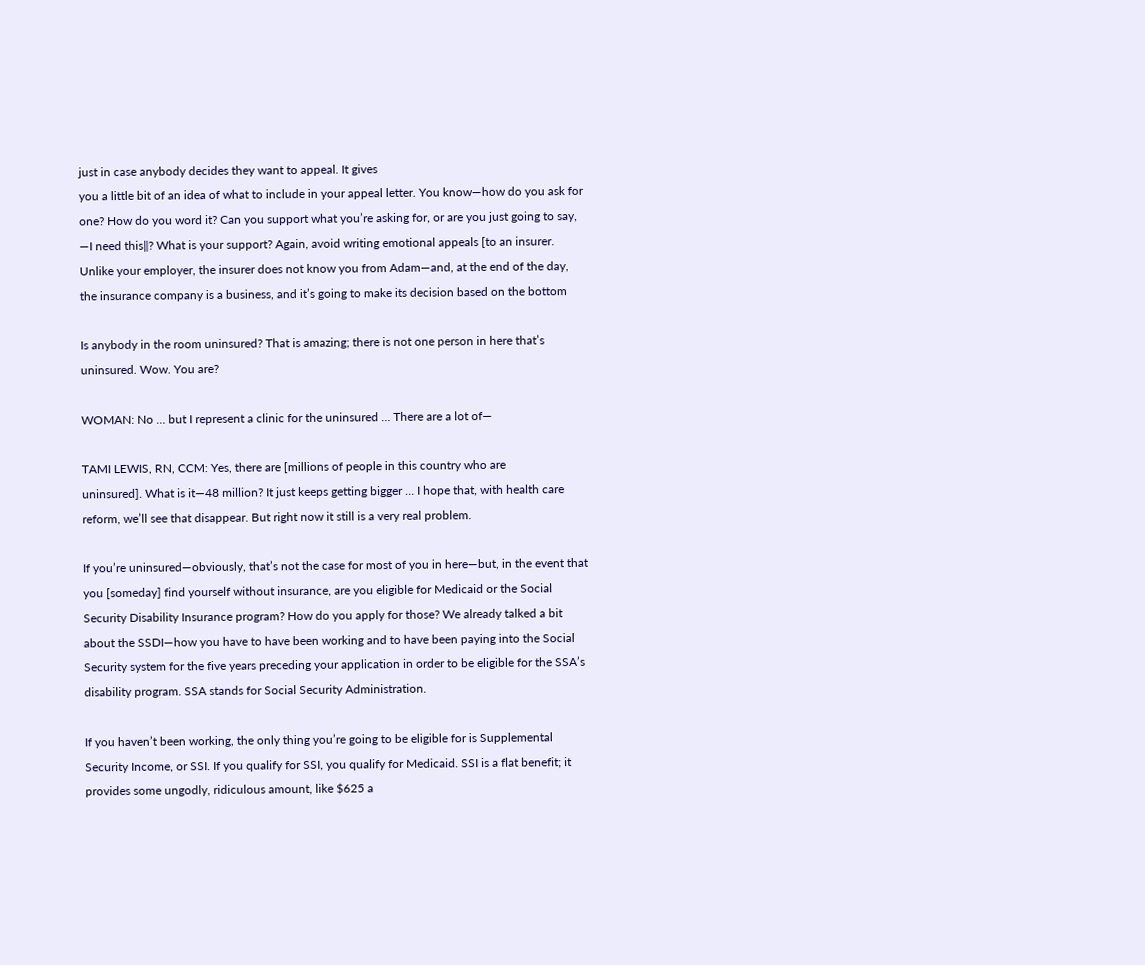just in case anybody decides they want to appeal. It gives
you a little bit of an idea of what to include in your appeal letter. You know—how do you ask for
one? How do you word it? Can you support what you’re asking for, or are you just going to say,
―I need this‖? What is your support? Again, avoid writing emotional appeals [to an insurer.
Unlike your employer, the insurer does not know you from Adam—and, at the end of the day,
the insurance company is a business, and it’s going to make its decision based on the bottom

Is anybody in the room uninsured? That is amazing; there is not one person in here that’s
uninsured. Wow. You are?

WOMAN: No … but I represent a clinic for the uninsured … There are a lot of—

TAMI LEWIS, RN, CCM: Yes, there are [millions of people in this country who are
uninsured]. What is it—48 million? It just keeps getting bigger … I hope that, with health care
reform, we’ll see that disappear. But right now it still is a very real problem.

If you’re uninsured—obviously, that’s not the case for most of you in here—but, in the event that
you [someday] find yourself without insurance, are you eligible for Medicaid or the Social
Security Disability Insurance program? How do you apply for those? We already talked a bit
about the SSDI—how you have to have been working and to have been paying into the Social
Security system for the five years preceding your application in order to be eligible for the SSA’s
disability program. SSA stands for Social Security Administration.

If you haven’t been working, the only thing you’re going to be eligible for is Supplemental
Security Income, or SSI. If you qualify for SSI, you qualify for Medicaid. SSI is a flat benefit; it
provides some ungodly, ridiculous amount, like $625 a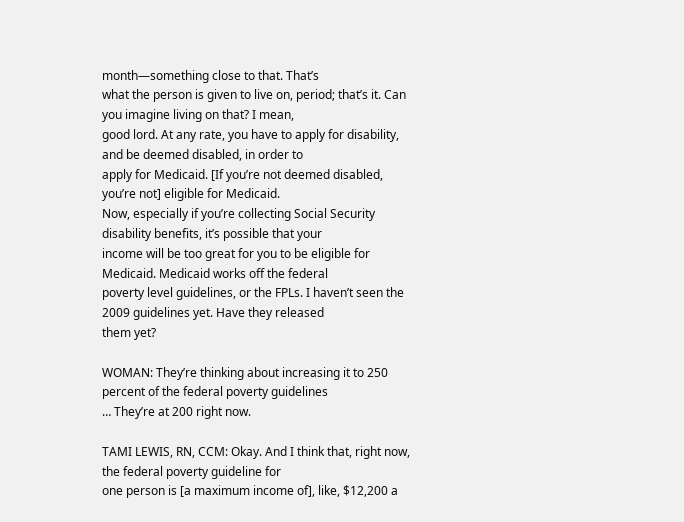month—something close to that. That’s
what the person is given to live on, period; that’s it. Can you imagine living on that? I mean,
good lord. At any rate, you have to apply for disability, and be deemed disabled, in order to
apply for Medicaid. [If you’re not deemed disabled, you’re not] eligible for Medicaid.
Now, especially if you’re collecting Social Security disability benefits, it’s possible that your
income will be too great for you to be eligible for Medicaid. Medicaid works off the federal
poverty level guidelines, or the FPLs. I haven’t seen the 2009 guidelines yet. Have they released
them yet?

WOMAN: They’re thinking about increasing it to 250 percent of the federal poverty guidelines
… They’re at 200 right now.

TAMI LEWIS, RN, CCM: Okay. And I think that, right now, the federal poverty guideline for
one person is [a maximum income of], like, $12,200 a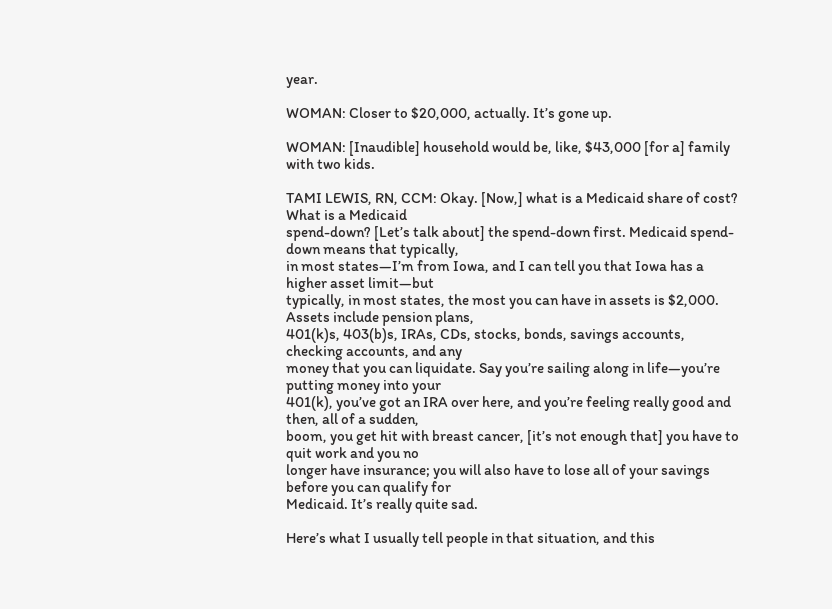year.

WOMAN: Closer to $20,000, actually. It’s gone up.

WOMAN: [Inaudible] household would be, like, $43,000 [for a] family with two kids.

TAMI LEWIS, RN, CCM: Okay. [Now,] what is a Medicaid share of cost? What is a Medicaid
spend-down? [Let’s talk about] the spend-down first. Medicaid spend-down means that typically,
in most states—I’m from Iowa, and I can tell you that Iowa has a higher asset limit—but
typically, in most states, the most you can have in assets is $2,000. Assets include pension plans,
401(k)s, 403(b)s, IRAs, CDs, stocks, bonds, savings accounts, checking accounts, and any
money that you can liquidate. Say you’re sailing along in life—you’re putting money into your
401(k), you’ve got an IRA over here, and you’re feeling really good and then, all of a sudden,
boom, you get hit with breast cancer, [it’s not enough that] you have to quit work and you no
longer have insurance; you will also have to lose all of your savings before you can qualify for
Medicaid. It’s really quite sad.

Here’s what I usually tell people in that situation, and this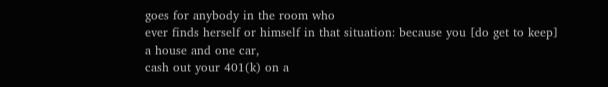goes for anybody in the room who
ever finds herself or himself in that situation: because you [do get to keep] a house and one car,
cash out your 401(k) on a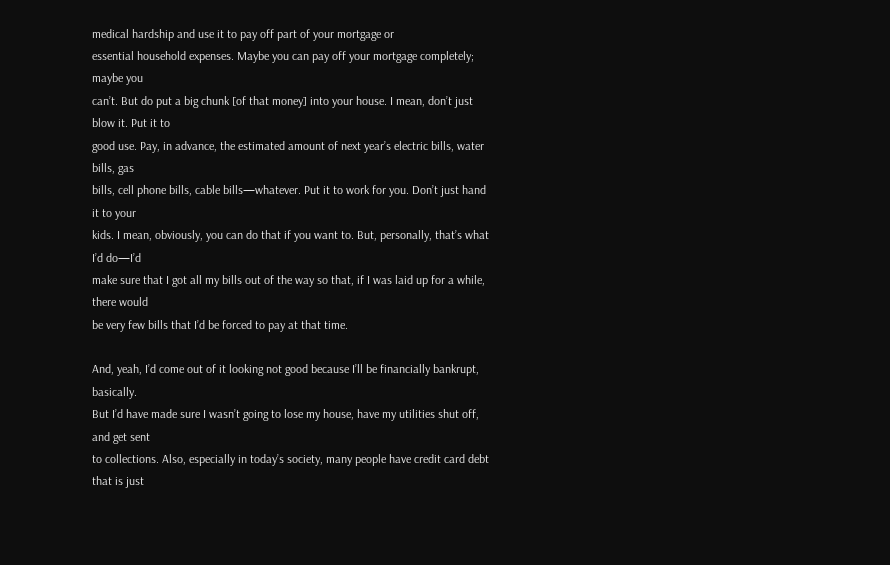medical hardship and use it to pay off part of your mortgage or
essential household expenses. Maybe you can pay off your mortgage completely; maybe you
can’t. But do put a big chunk [of that money] into your house. I mean, don’t just blow it. Put it to
good use. Pay, in advance, the estimated amount of next year’s electric bills, water bills, gas
bills, cell phone bills, cable bills—whatever. Put it to work for you. Don’t just hand it to your
kids. I mean, obviously, you can do that if you want to. But, personally, that’s what I’d do—I’d
make sure that I got all my bills out of the way so that, if I was laid up for a while, there would
be very few bills that I’d be forced to pay at that time.

And, yeah, I’d come out of it looking not good because I’ll be financially bankrupt, basically.
But I’d have made sure I wasn’t going to lose my house, have my utilities shut off, and get sent
to collections. Also, especially in today’s society, many people have credit card debt that is just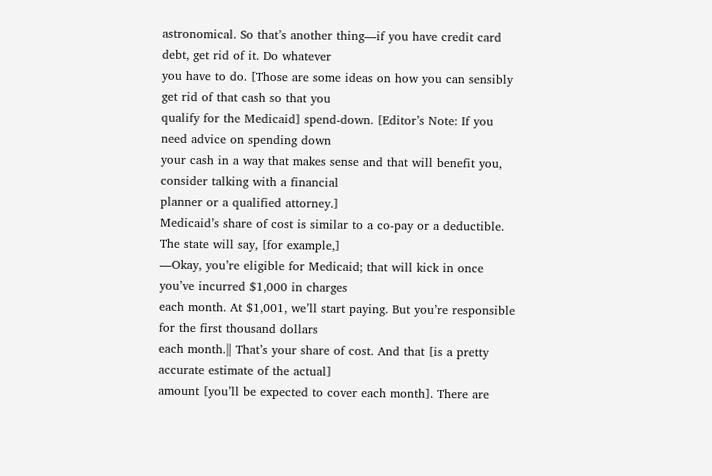astronomical. So that’s another thing—if you have credit card debt, get rid of it. Do whatever
you have to do. [Those are some ideas on how you can sensibly get rid of that cash so that you
qualify for the Medicaid] spend-down. [Editor’s Note: If you need advice on spending down
your cash in a way that makes sense and that will benefit you, consider talking with a financial
planner or a qualified attorney.]
Medicaid’s share of cost is similar to a co-pay or a deductible. The state will say, [for example,]
―Okay, you’re eligible for Medicaid; that will kick in once you’ve incurred $1,000 in charges
each month. At $1,001, we’ll start paying. But you’re responsible for the first thousand dollars
each month.‖ That’s your share of cost. And that [is a pretty accurate estimate of the actual]
amount [you’ll be expected to cover each month]. There are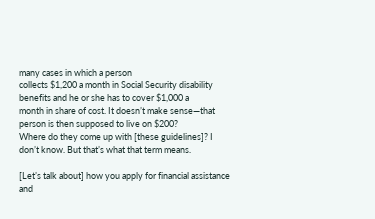many cases in which a person
collects $1,200 a month in Social Security disability benefits and he or she has to cover $1,000 a
month in share of cost. It doesn’t make sense—that person is then supposed to live on $200?
Where do they come up with [these guidelines]? I don’t know. But that’s what that term means.

[Let’s talk about] how you apply for financial assistance and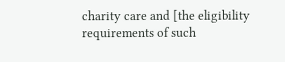charity care and [the eligibility
requirements of such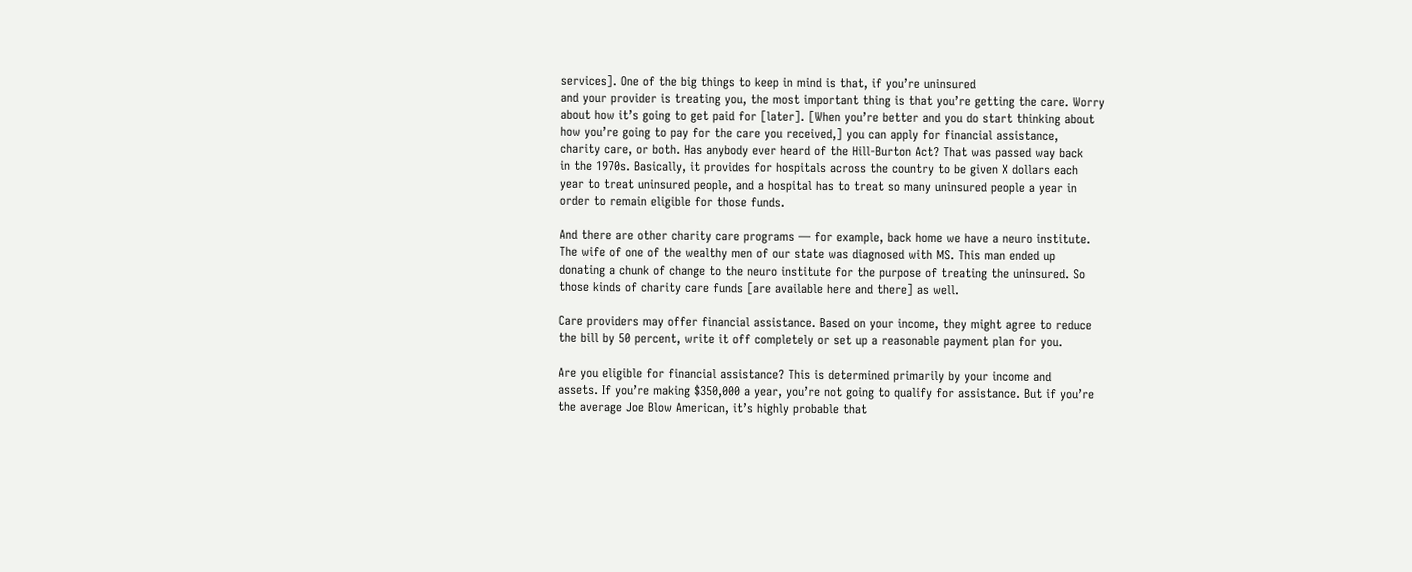services]. One of the big things to keep in mind is that, if you’re uninsured
and your provider is treating you, the most important thing is that you’re getting the care. Worry
about how it’s going to get paid for [later]. [When you’re better and you do start thinking about
how you’re going to pay for the care you received,] you can apply for financial assistance,
charity care, or both. Has anybody ever heard of the Hill-Burton Act? That was passed way back
in the 1970s. Basically, it provides for hospitals across the country to be given X dollars each
year to treat uninsured people, and a hospital has to treat so many uninsured people a year in
order to remain eligible for those funds.

And there are other charity care programs — for example, back home we have a neuro institute.
The wife of one of the wealthy men of our state was diagnosed with MS. This man ended up
donating a chunk of change to the neuro institute for the purpose of treating the uninsured. So
those kinds of charity care funds [are available here and there] as well.

Care providers may offer financial assistance. Based on your income, they might agree to reduce
the bill by 50 percent, write it off completely or set up a reasonable payment plan for you.

Are you eligible for financial assistance? This is determined primarily by your income and
assets. If you’re making $350,000 a year, you’re not going to qualify for assistance. But if you’re
the average Joe Blow American, it’s highly probable that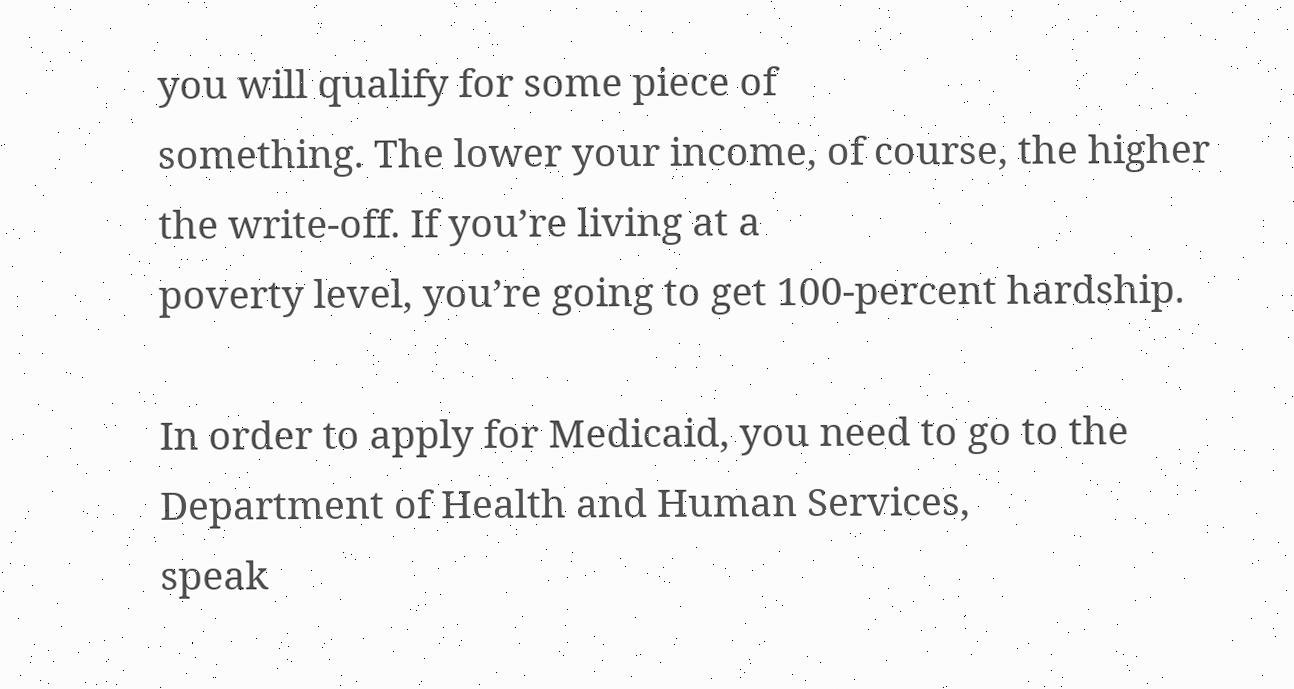you will qualify for some piece of
something. The lower your income, of course, the higher the write-off. If you’re living at a
poverty level, you’re going to get 100-percent hardship.

In order to apply for Medicaid, you need to go to the Department of Health and Human Services,
speak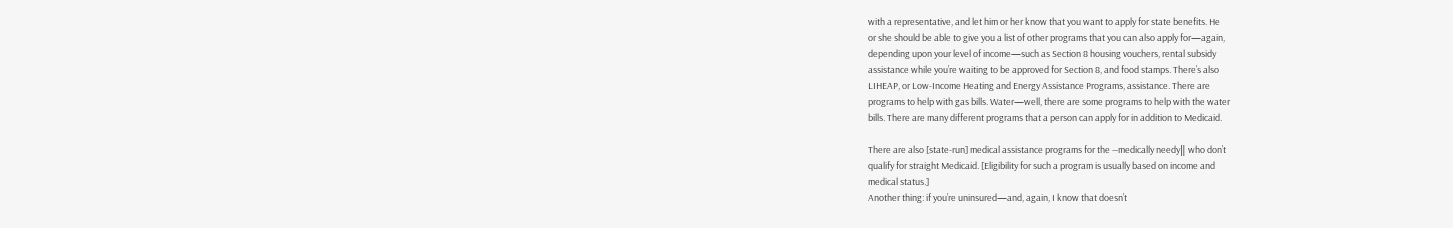with a representative, and let him or her know that you want to apply for state benefits. He
or she should be able to give you a list of other programs that you can also apply for—again,
depending upon your level of income—such as Section 8 housing vouchers, rental subsidy
assistance while you’re waiting to be approved for Section 8, and food stamps. There’s also
LIHEAP, or Low-Income Heating and Energy Assistance Programs, assistance. There are
programs to help with gas bills. Water—well, there are some programs to help with the water
bills. There are many different programs that a person can apply for in addition to Medicaid.

There are also [state-run] medical assistance programs for the ―medically needy‖ who don’t
qualify for straight Medicaid. [Eligibility for such a program is usually based on income and
medical status.]
Another thing: if you’re uninsured—and, again, I know that doesn’t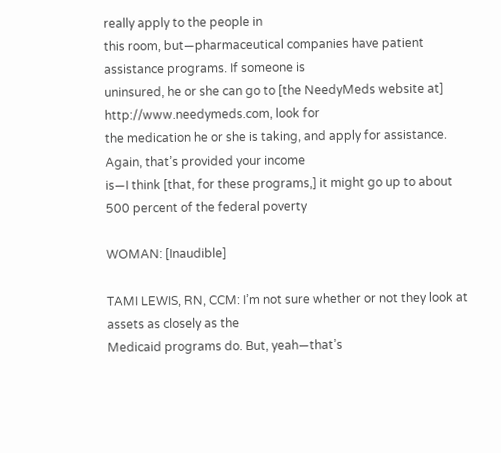really apply to the people in
this room, but—pharmaceutical companies have patient assistance programs. If someone is
uninsured, he or she can go to [the NeedyMeds website at] http://www.needymeds.com, look for
the medication he or she is taking, and apply for assistance. Again, that’s provided your income
is—I think [that, for these programs,] it might go up to about 500 percent of the federal poverty

WOMAN: [Inaudible]

TAMI LEWIS, RN, CCM: I’m not sure whether or not they look at assets as closely as the
Medicaid programs do. But, yeah—that’s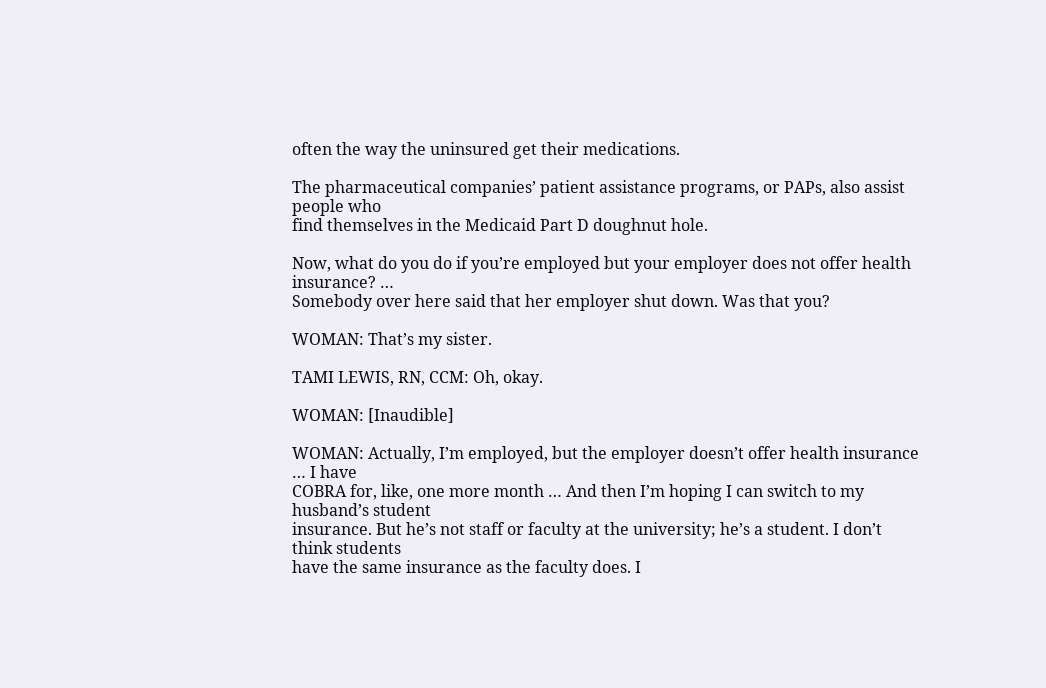often the way the uninsured get their medications.

The pharmaceutical companies’ patient assistance programs, or PAPs, also assist people who
find themselves in the Medicaid Part D doughnut hole.

Now, what do you do if you’re employed but your employer does not offer health insurance? …
Somebody over here said that her employer shut down. Was that you?

WOMAN: That’s my sister.

TAMI LEWIS, RN, CCM: Oh, okay.

WOMAN: [Inaudible]

WOMAN: Actually, I’m employed, but the employer doesn’t offer health insurance … I have
COBRA for, like, one more month … And then I’m hoping I can switch to my husband’s student
insurance. But he’s not staff or faculty at the university; he’s a student. I don’t think students
have the same insurance as the faculty does. I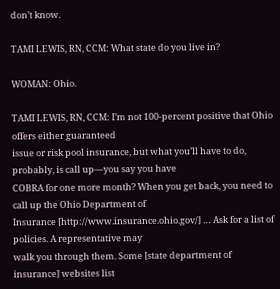don’t know.

TAMI LEWIS, RN, CCM: What state do you live in?

WOMAN: Ohio.

TAMI LEWIS, RN, CCM: I’m not 100-percent positive that Ohio offers either guaranteed
issue or risk pool insurance, but what you’ll have to do, probably, is call up—you say you have
COBRA for one more month? When you get back, you need to call up the Ohio Department of
Insurance [http://www.insurance.ohio.gov/] … Ask for a list of policies. A representative may
walk you through them. Some [state department of insurance] websites list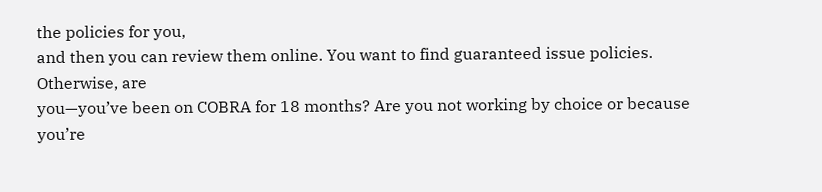the policies for you,
and then you can review them online. You want to find guaranteed issue policies. Otherwise, are
you—you’ve been on COBRA for 18 months? Are you not working by choice or because you’re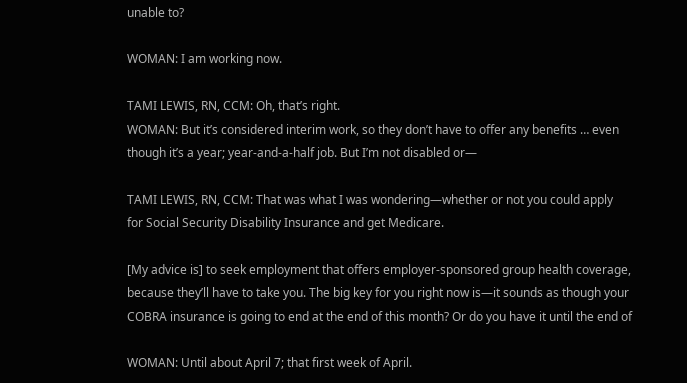unable to?

WOMAN: I am working now.

TAMI LEWIS, RN, CCM: Oh, that’s right.
WOMAN: But it’s considered interim work, so they don’t have to offer any benefits … even
though it’s a year; year-and-a-half job. But I’m not disabled or—

TAMI LEWIS, RN, CCM: That was what I was wondering—whether or not you could apply
for Social Security Disability Insurance and get Medicare.

[My advice is] to seek employment that offers employer-sponsored group health coverage,
because they’ll have to take you. The big key for you right now is—it sounds as though your
COBRA insurance is going to end at the end of this month? Or do you have it until the end of

WOMAN: Until about April 7; that first week of April.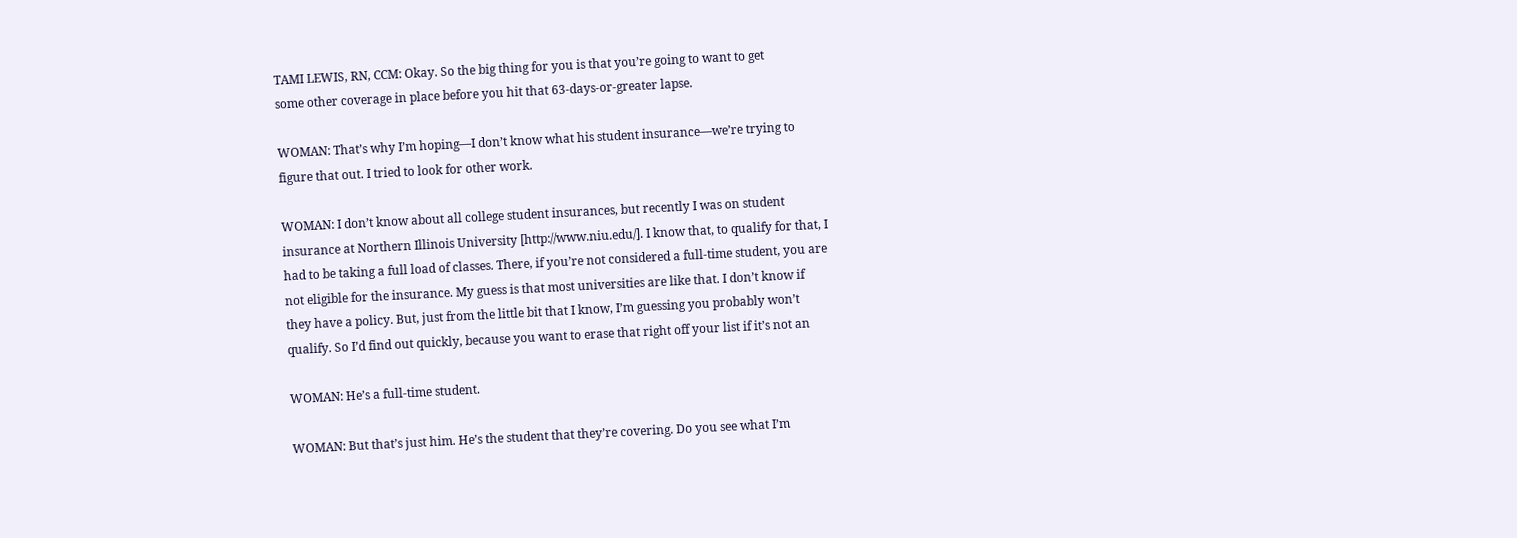TAMI LEWIS, RN, CCM: Okay. So the big thing for you is that you’re going to want to get
some other coverage in place before you hit that 63-days-or-greater lapse.

WOMAN: That’s why I’m hoping—I don’t know what his student insurance—we’re trying to
figure that out. I tried to look for other work.

WOMAN: I don’t know about all college student insurances, but recently I was on student
insurance at Northern Illinois University [http://www.niu.edu/]. I know that, to qualify for that, I
had to be taking a full load of classes. There, if you’re not considered a full-time student, you are
not eligible for the insurance. My guess is that most universities are like that. I don’t know if
they have a policy. But, just from the little bit that I know, I’m guessing you probably won’t
qualify. So I’d find out quickly, because you want to erase that right off your list if it’s not an

WOMAN: He’s a full-time student.

WOMAN: But that’s just him. He’s the student that they’re covering. Do you see what I’m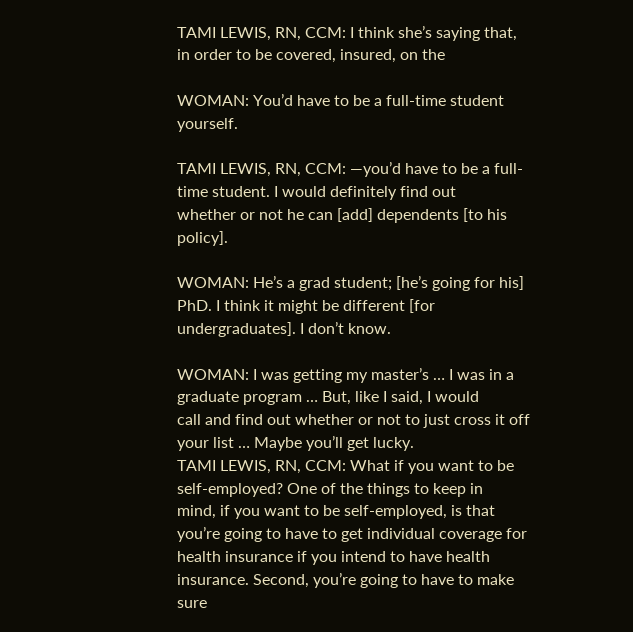TAMI LEWIS, RN, CCM: I think she’s saying that, in order to be covered, insured, on the

WOMAN: You’d have to be a full-time student yourself.

TAMI LEWIS, RN, CCM: —you’d have to be a full-time student. I would definitely find out
whether or not he can [add] dependents [to his policy].

WOMAN: He’s a grad student; [he’s going for his] PhD. I think it might be different [for
undergraduates]. I don’t know.

WOMAN: I was getting my master’s … I was in a graduate program … But, like I said, I would
call and find out whether or not to just cross it off your list … Maybe you’ll get lucky.
TAMI LEWIS, RN, CCM: What if you want to be self-employed? One of the things to keep in
mind, if you want to be self-employed, is that you’re going to have to get individual coverage for
health insurance if you intend to have health insurance. Second, you’re going to have to make
sure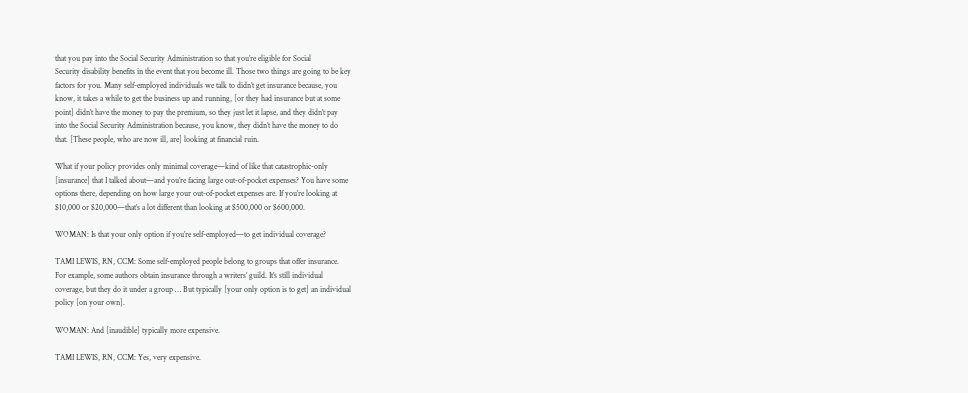that you pay into the Social Security Administration so that you’re eligible for Social
Security disability benefits in the event that you become ill. Those two things are going to be key
factors for you. Many self-employed individuals we talk to didn’t get insurance because, you
know, it takes a while to get the business up and running, [or they had insurance but at some
point] didn’t have the money to pay the premium, so they just let it lapse, and they didn’t pay
into the Social Security Administration because, you know, they didn’t have the money to do
that. [These people, who are now ill, are] looking at financial ruin.

What if your policy provides only minimal coverage—kind of like that catastrophic-only
[insurance] that I talked about—and you’re facing large out-of-pocket expenses? You have some
options there, depending on how large your out-of-pocket expenses are. If you’re looking at
$10,000 or $20,000—that’s a lot different than looking at $500,000 or $600,000.

WOMAN: Is that your only option if you’re self-employed—to get individual coverage?

TAMI LEWIS, RN, CCM: Some self-employed people belong to groups that offer insurance.
For example, some authors obtain insurance through a writers’ guild. It’s still individual
coverage, but they do it under a group … But typically [your only option is to get] an individual
policy [on your own].

WOMAN: And [inaudible] typically more expensive.

TAMI LEWIS, RN, CCM: Yes, very expensive.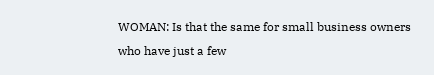WOMAN: Is that the same for small business owners who have just a few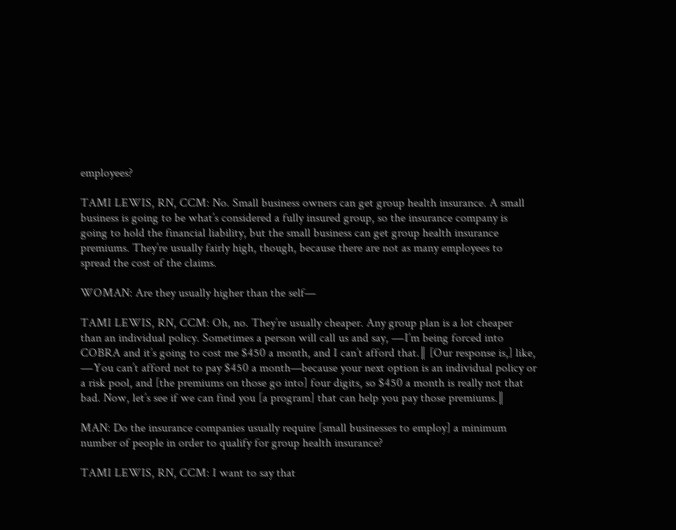employees?

TAMI LEWIS, RN, CCM: No. Small business owners can get group health insurance. A small
business is going to be what’s considered a fully insured group, so the insurance company is
going to hold the financial liability, but the small business can get group health insurance
premiums. They’re usually fairly high, though, because there are not as many employees to
spread the cost of the claims.

WOMAN: Are they usually higher than the self—

TAMI LEWIS, RN, CCM: Oh, no. They’re usually cheaper. Any group plan is a lot cheaper
than an individual policy. Sometimes a person will call us and say, ―I’m being forced into
COBRA and it’s going to cost me $450 a month, and I can’t afford that.‖ [Our response is,] like,
―You can’t afford not to pay $450 a month—because your next option is an individual policy or
a risk pool, and [the premiums on those go into] four digits, so $450 a month is really not that
bad. Now, let’s see if we can find you [a program] that can help you pay those premiums.‖

MAN: Do the insurance companies usually require [small businesses to employ] a minimum
number of people in order to qualify for group health insurance?

TAMI LEWIS, RN, CCM: I want to say that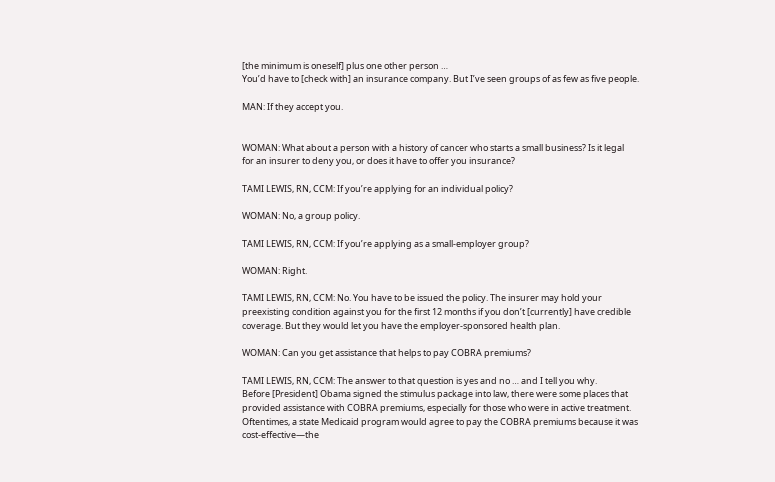[the minimum is oneself] plus one other person …
You’d have to [check with] an insurance company. But I’ve seen groups of as few as five people.

MAN: If they accept you.


WOMAN: What about a person with a history of cancer who starts a small business? Is it legal
for an insurer to deny you, or does it have to offer you insurance?

TAMI LEWIS, RN, CCM: If you’re applying for an individual policy?

WOMAN: No, a group policy.

TAMI LEWIS, RN, CCM: If you’re applying as a small-employer group?

WOMAN: Right.

TAMI LEWIS, RN, CCM: No. You have to be issued the policy. The insurer may hold your
preexisting condition against you for the first 12 months if you don’t [currently] have credible
coverage. But they would let you have the employer-sponsored health plan.

WOMAN: Can you get assistance that helps to pay COBRA premiums?

TAMI LEWIS, RN, CCM: The answer to that question is yes and no … and I tell you why.
Before [President] Obama signed the stimulus package into law, there were some places that
provided assistance with COBRA premiums, especially for those who were in active treatment.
Oftentimes, a state Medicaid program would agree to pay the COBRA premiums because it was
cost-effective—the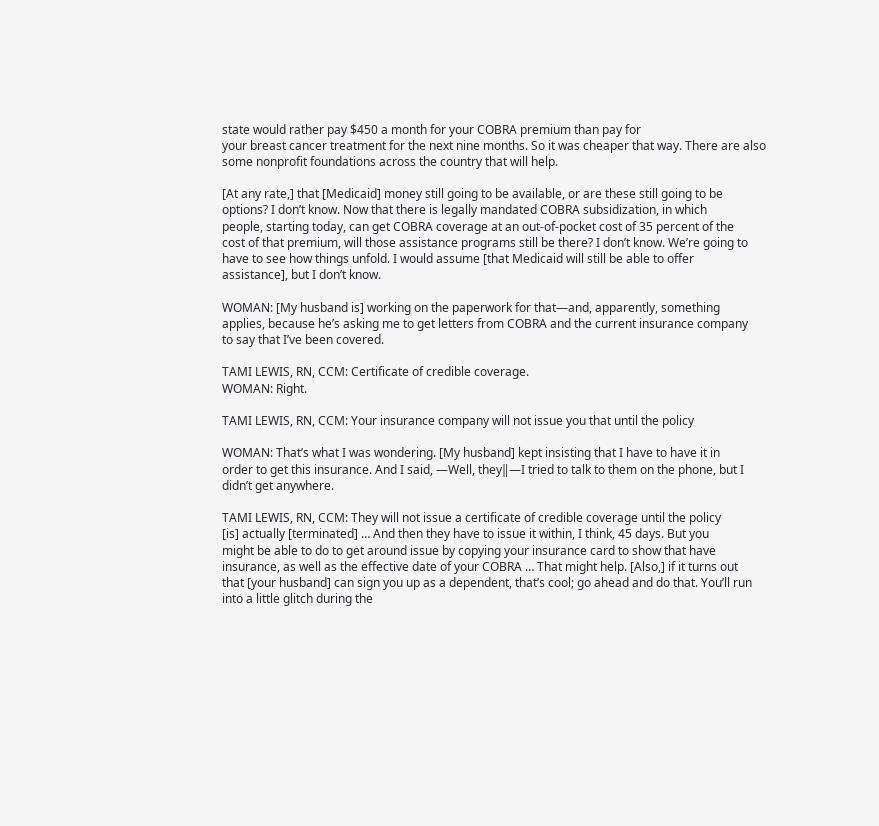state would rather pay $450 a month for your COBRA premium than pay for
your breast cancer treatment for the next nine months. So it was cheaper that way. There are also
some nonprofit foundations across the country that will help.

[At any rate,] that [Medicaid] money still going to be available, or are these still going to be
options? I don’t know. Now that there is legally mandated COBRA subsidization, in which
people, starting today, can get COBRA coverage at an out-of-pocket cost of 35 percent of the
cost of that premium, will those assistance programs still be there? I don’t know. We’re going to
have to see how things unfold. I would assume [that Medicaid will still be able to offer
assistance], but I don’t know.

WOMAN: [My husband is] working on the paperwork for that—and, apparently, something
applies, because he’s asking me to get letters from COBRA and the current insurance company
to say that I’ve been covered.

TAMI LEWIS, RN, CCM: Certificate of credible coverage.
WOMAN: Right.

TAMI LEWIS, RN, CCM: Your insurance company will not issue you that until the policy

WOMAN: That’s what I was wondering. [My husband] kept insisting that I have to have it in
order to get this insurance. And I said, ―Well, they‖—I tried to talk to them on the phone, but I
didn’t get anywhere.

TAMI LEWIS, RN, CCM: They will not issue a certificate of credible coverage until the policy
[is] actually [terminated] … And then they have to issue it within, I think, 45 days. But you
might be able to do to get around issue by copying your insurance card to show that have
insurance, as well as the effective date of your COBRA … That might help. [Also,] if it turns out
that [your husband] can sign you up as a dependent, that’s cool; go ahead and do that. You’ll run
into a little glitch during the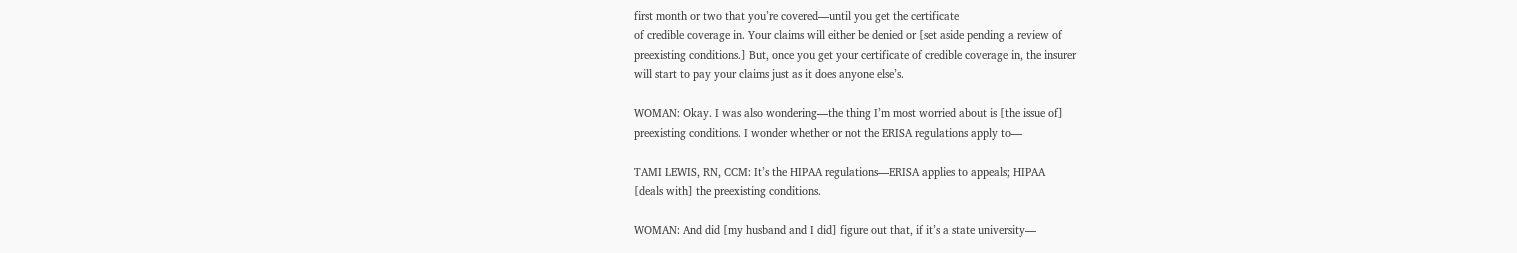first month or two that you’re covered—until you get the certificate
of credible coverage in. Your claims will either be denied or [set aside pending a review of
preexisting conditions.] But, once you get your certificate of credible coverage in, the insurer
will start to pay your claims just as it does anyone else’s.

WOMAN: Okay. I was also wondering—the thing I’m most worried about is [the issue of]
preexisting conditions. I wonder whether or not the ERISA regulations apply to—

TAMI LEWIS, RN, CCM: It’s the HIPAA regulations—ERISA applies to appeals; HIPAA
[deals with] the preexisting conditions.

WOMAN: And did [my husband and I did] figure out that, if it’s a state university—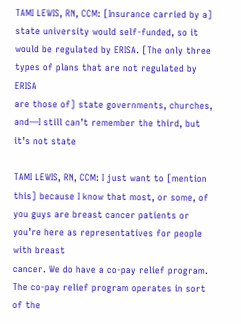TAMI LEWIS, RN, CCM: [Insurance carried by a] state university would self-funded, so it
would be regulated by ERISA. [The only three types of plans that are not regulated by ERISA
are those of] state governments, churches, and—I still can’t remember the third, but it’s not state

TAMI LEWIS, RN, CCM: I just want to [mention this] because I know that most, or some, of
you guys are breast cancer patients or you’re here as representatives for people with breast
cancer. We do have a co-pay relief program. The co-pay relief program operates in sort of the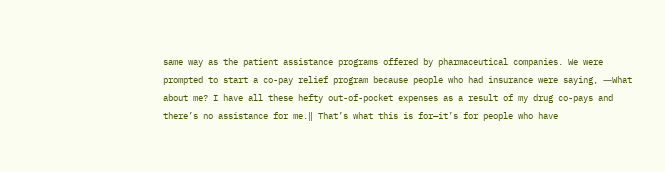same way as the patient assistance programs offered by pharmaceutical companies. We were
prompted to start a co-pay relief program because people who had insurance were saying, ―What
about me? I have all these hefty out-of-pocket expenses as a result of my drug co-pays and
there’s no assistance for me.‖ That’s what this is for—it’s for people who have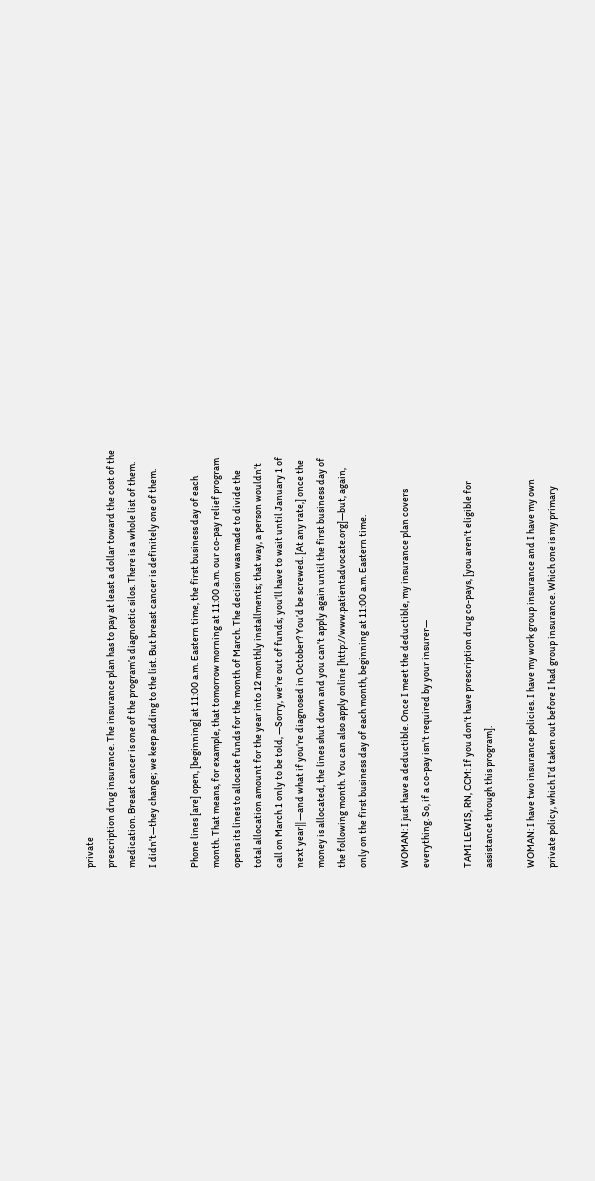private
prescription drug insurance. The insurance plan has to pay at least a dollar toward the cost of the
medication. Breast cancer is one of the program’s diagnostic silos. There is a whole list of them.
I didn’t—they change; we keep adding to the list. But breast cancer is definitely one of them.

Phone lines [are] open, [beginning] at 11:00 a.m. Eastern time, the first business day of each
month. That means, for example, that tomorrow morning at 11:00 a.m. our co-pay relief program
opens its lines to allocate funds for the month of March. The decision was made to divide the
total allocation amount for the year into 12 monthly installments; that way, a person wouldn’t
call on March 1 only to be told, ―Sorry, we’re out of funds; you’ll have to wait until January 1 of
next year‖—and what if you’re diagnosed in October? You’d be screwed. [At any rate,] once the
money is allocated, the lines shut down and you can’t apply again until the first business day of
the following month. You can also apply online [http://www.patientadvocate.org]—but, again,
only on the first business day of each month, beginning at 11:00 a.m. Eastern time.

WOMAN: I just have a deductible. Once I meet the deductible, my insurance plan covers
everything. So, if a co-pay isn’t required by your insurer—

TAMI LEWIS, RN, CCM: If you don’t have prescription drug co-pays, [you aren’t eligible for
assistance through this program].

WOMAN: I have two insurance policies. I have my work group insurance and I have my own
private policy, which I’d taken out before I had group insurance. Which one is my primary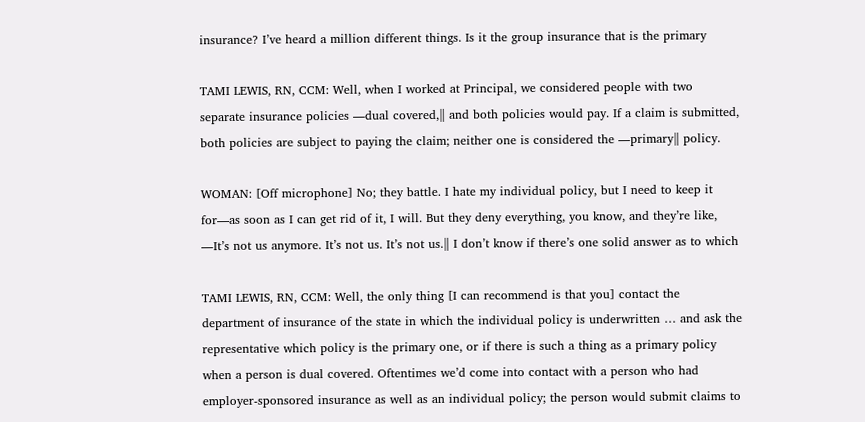insurance? I’ve heard a million different things. Is it the group insurance that is the primary

TAMI LEWIS, RN, CCM: Well, when I worked at Principal, we considered people with two
separate insurance policies ―dual covered,‖ and both policies would pay. If a claim is submitted,
both policies are subject to paying the claim; neither one is considered the ―primary‖ policy.

WOMAN: [Off microphone] No; they battle. I hate my individual policy, but I need to keep it
for—as soon as I can get rid of it, I will. But they deny everything, you know, and they’re like,
―It’s not us anymore. It’s not us. It’s not us.‖ I don’t know if there’s one solid answer as to which

TAMI LEWIS, RN, CCM: Well, the only thing [I can recommend is that you] contact the
department of insurance of the state in which the individual policy is underwritten … and ask the
representative which policy is the primary one, or if there is such a thing as a primary policy
when a person is dual covered. Oftentimes we’d come into contact with a person who had
employer-sponsored insurance as well as an individual policy; the person would submit claims to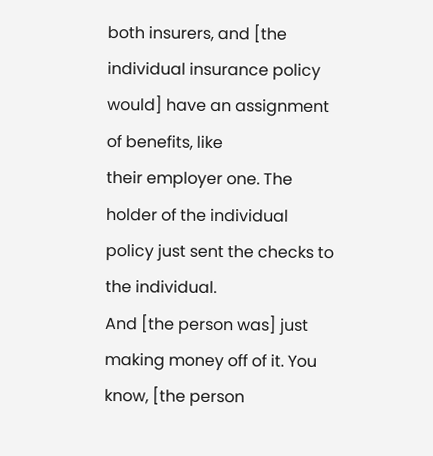both insurers, and [the individual insurance policy would] have an assignment of benefits, like
their employer one. The holder of the individual policy just sent the checks to the individual.
And [the person was] just making money off of it. You know, [the person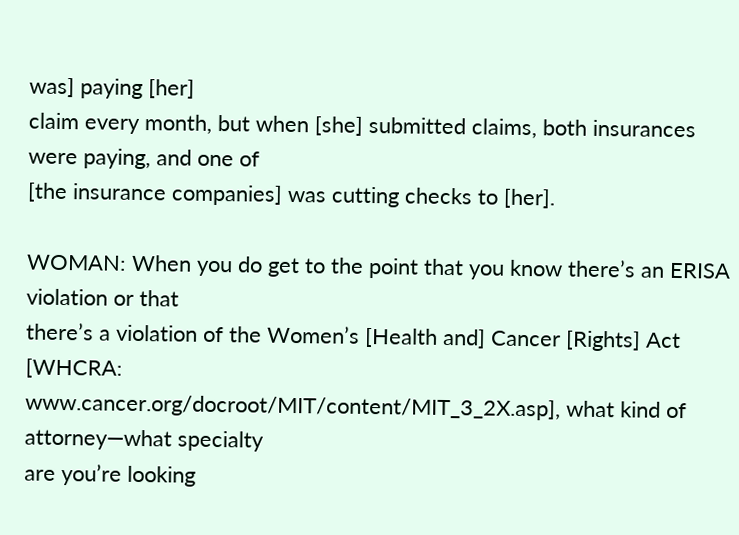was] paying [her]
claim every month, but when [she] submitted claims, both insurances were paying, and one of
[the insurance companies] was cutting checks to [her].

WOMAN: When you do get to the point that you know there’s an ERISA violation or that
there’s a violation of the Women’s [Health and] Cancer [Rights] Act [WHCRA:
www.cancer.org/docroot/MIT/content/MIT_3_2X.asp], what kind of attorney—what specialty
are you’re looking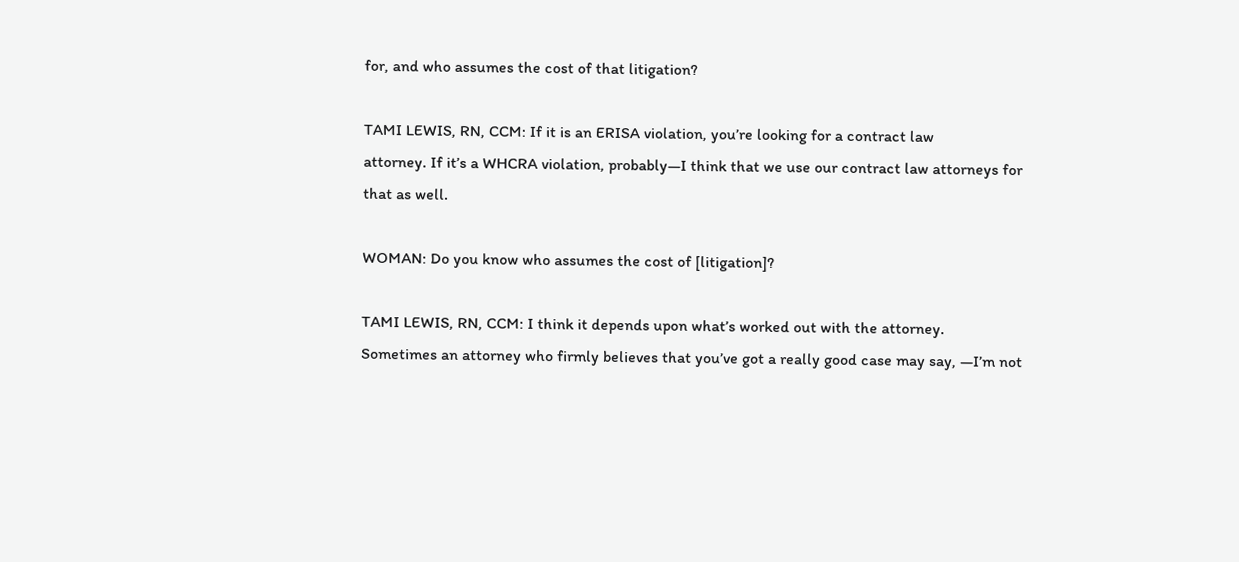for, and who assumes the cost of that litigation?

TAMI LEWIS, RN, CCM: If it is an ERISA violation, you’re looking for a contract law
attorney. If it’s a WHCRA violation, probably—I think that we use our contract law attorneys for
that as well.

WOMAN: Do you know who assumes the cost of [litigation]?

TAMI LEWIS, RN, CCM: I think it depends upon what’s worked out with the attorney.
Sometimes an attorney who firmly believes that you’ve got a really good case may say, ―I’m not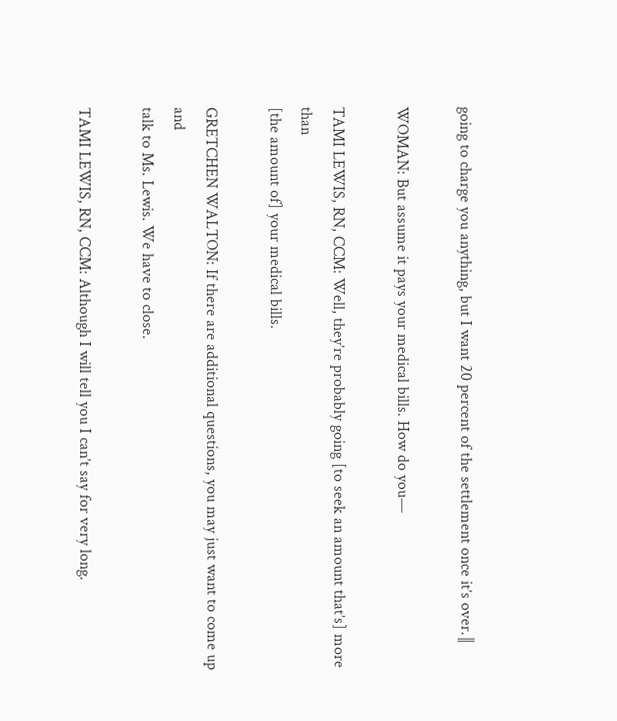going to charge you anything, but I want 20 percent of the settlement once it’s over.‖

WOMAN: But assume it pays your medical bills. How do you—

TAMI LEWIS, RN, CCM: Well, they’re probably going [to seek an amount that’s] more than
[the amount of] your medical bills.

GRETCHEN WALTON: If there are additional questions, you may just want to come up and
talk to Ms. Lewis. We have to close.

TAMI LEWIS, RN, CCM: Although I will tell you I can’t say for very long.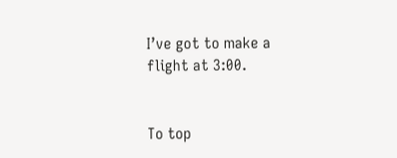I’ve got to make a
flight at 3:00.


To top